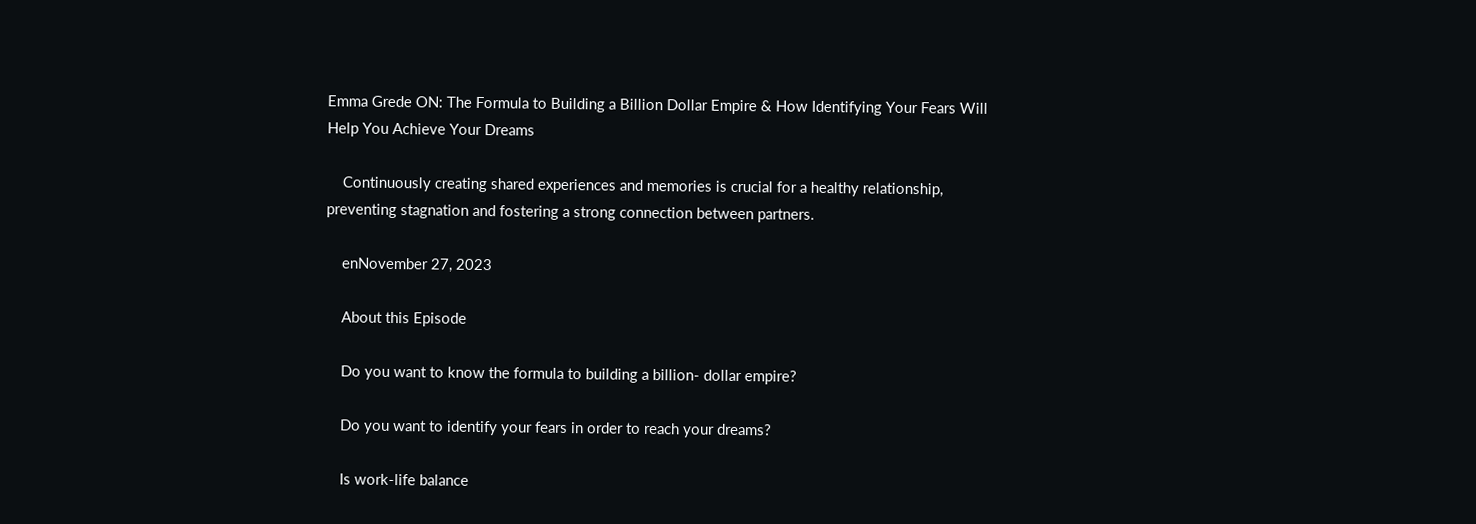Emma Grede ON: The Formula to Building a Billion Dollar Empire & How Identifying Your Fears Will Help You Achieve Your Dreams

    Continuously creating shared experiences and memories is crucial for a healthy relationship, preventing stagnation and fostering a strong connection between partners.

    enNovember 27, 2023

    About this Episode

    Do you want to know the formula to building a billion- dollar empire?

    Do you want to identify your fears in order to reach your dreams?

    Is work-life balance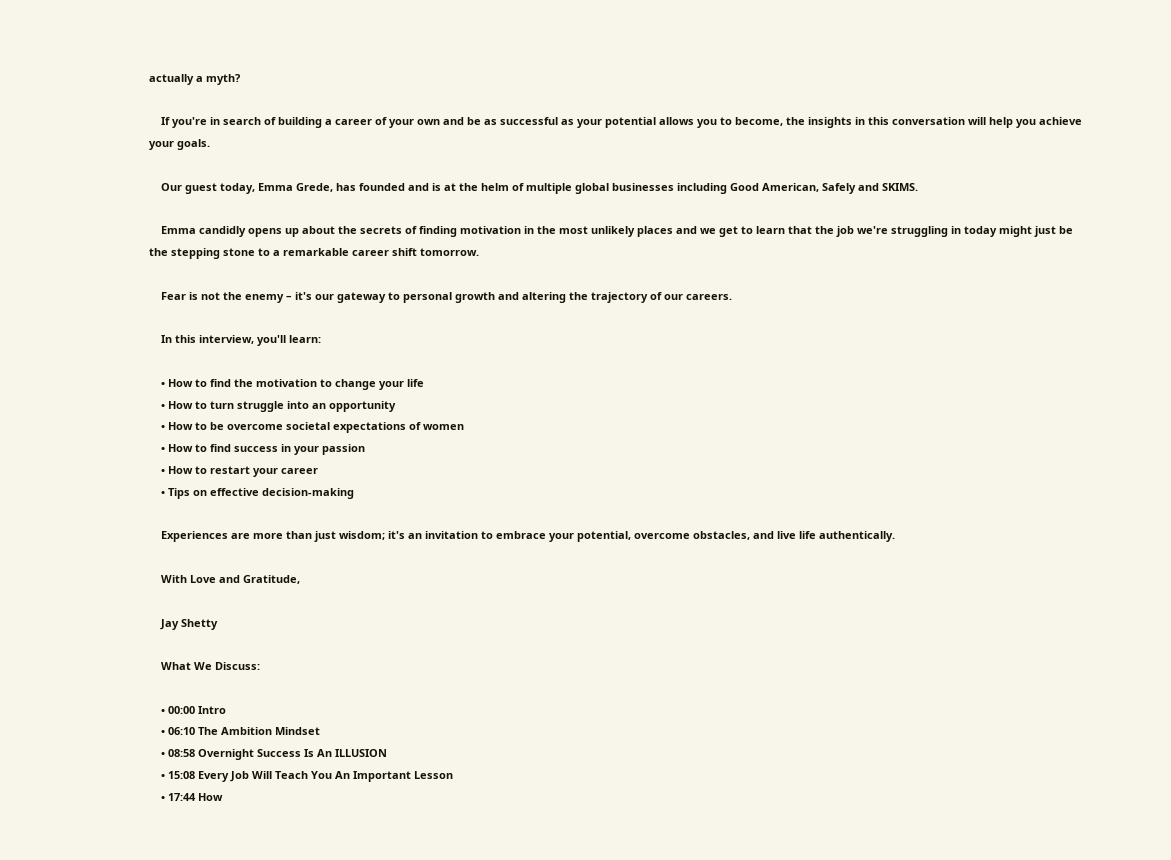actually a myth?

    If you're in search of building a career of your own and be as successful as your potential allows you to become, the insights in this conversation will help you achieve your goals.

    Our guest today, Emma Grede, has founded and is at the helm of multiple global businesses including Good American, Safely and SKIMS.

    Emma candidly opens up about the secrets of finding motivation in the most unlikely places and we get to learn that the job we're struggling in today might just be the stepping stone to a remarkable career shift tomorrow.

    Fear is not the enemy – it's our gateway to personal growth and altering the trajectory of our careers.

    In this interview, you'll learn:

    • How to find the motivation to change your life
    • How to turn struggle into an opportunity
    • How to be overcome societal expectations of women
    • How to find success in your passion
    • How to restart your career
    • Tips on effective decision-making

    Experiences are more than just wisdom; it's an invitation to embrace your potential, overcome obstacles, and live life authentically.

    With Love and Gratitude,

    Jay Shetty

    What We Discuss:

    • 00:00 Intro
    • 06:10 The Ambition Mindset
    • 08:58 Overnight Success Is An ILLUSION
    • 15:08 Every Job Will Teach You An Important Lesson
    • 17:44 How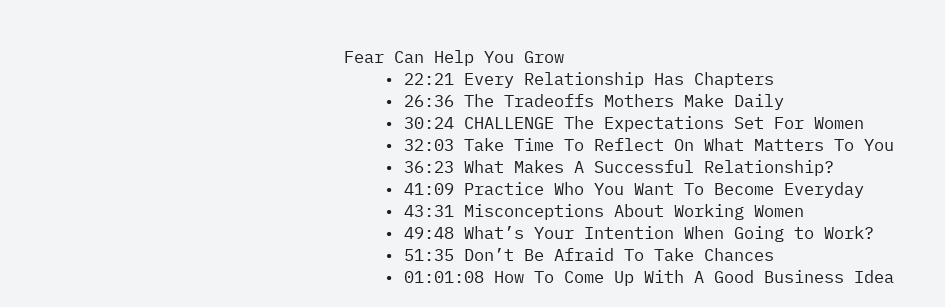Fear Can Help You Grow
    • 22:21 Every Relationship Has Chapters
    • 26:36 The Tradeoffs Mothers Make Daily
    • 30:24 CHALLENGE The Expectations Set For Women
    • 32:03 Take Time To Reflect On What Matters To You
    • 36:23 What Makes A Successful Relationship?
    • 41:09 Practice Who You Want To Become Everyday
    • 43:31 Misconceptions About Working Women
    • 49:48 What’s Your Intention When Going to Work?
    • 51:35 Don’t Be Afraid To Take Chances
    • 01:01:08 How To Come Up With A Good Business Idea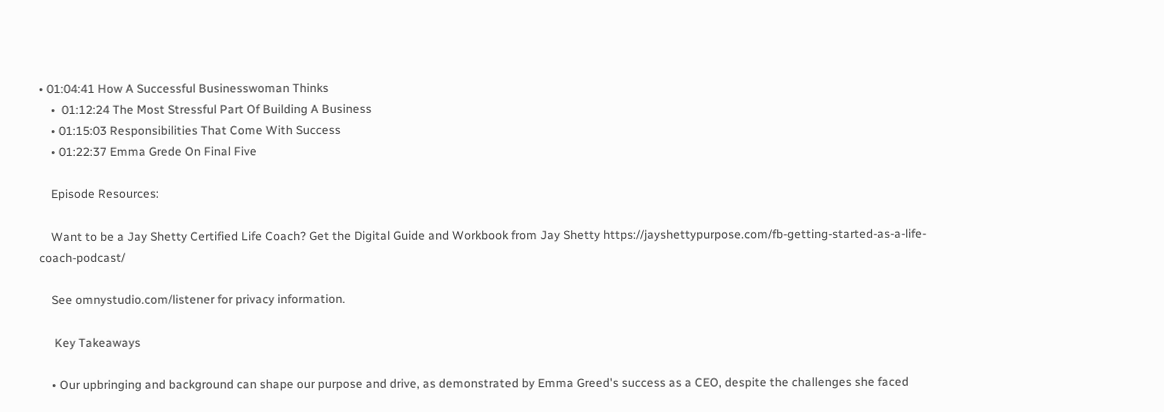• 01:04:41 How A Successful Businesswoman Thinks
    •  01:12:24 The Most Stressful Part Of Building A Business
    • 01:15:03 Responsibilities That Come With Success
    • 01:22:37 Emma Grede On Final Five

    Episode Resources:

    Want to be a Jay Shetty Certified Life Coach? Get the Digital Guide and Workbook from Jay Shetty https://jayshettypurpose.com/fb-getting-started-as-a-life-coach-podcast/

    See omnystudio.com/listener for privacy information.

     Key Takeaways

    • Our upbringing and background can shape our purpose and drive, as demonstrated by Emma Greed's success as a CEO, despite the challenges she faced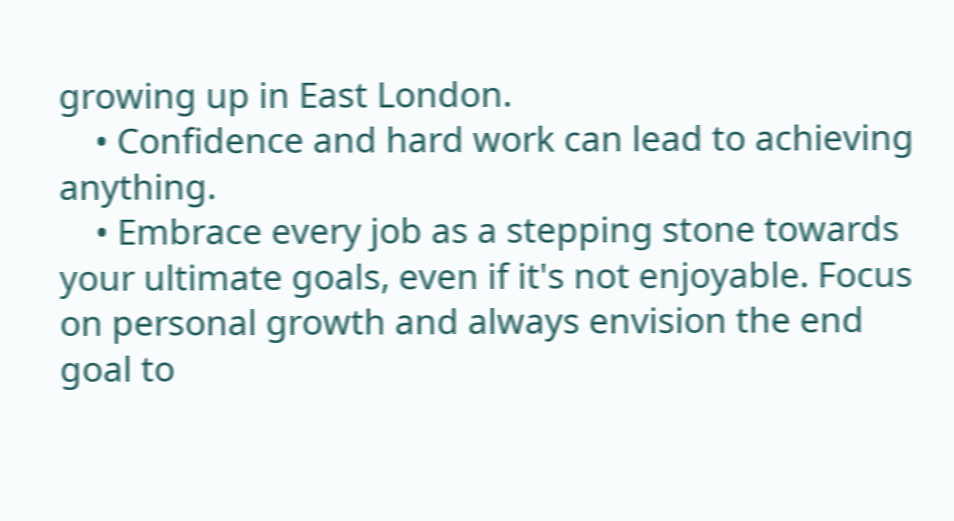growing up in East London.
    • Confidence and hard work can lead to achieving anything.
    • Embrace every job as a stepping stone towards your ultimate goals, even if it's not enjoyable. Focus on personal growth and always envision the end goal to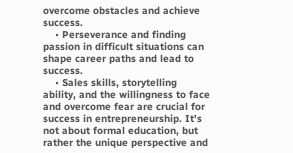overcome obstacles and achieve success.
    • Perseverance and finding passion in difficult situations can shape career paths and lead to success.
    • Sales skills, storytelling ability, and the willingness to face and overcome fear are crucial for success in entrepreneurship. It's not about formal education, but rather the unique perspective and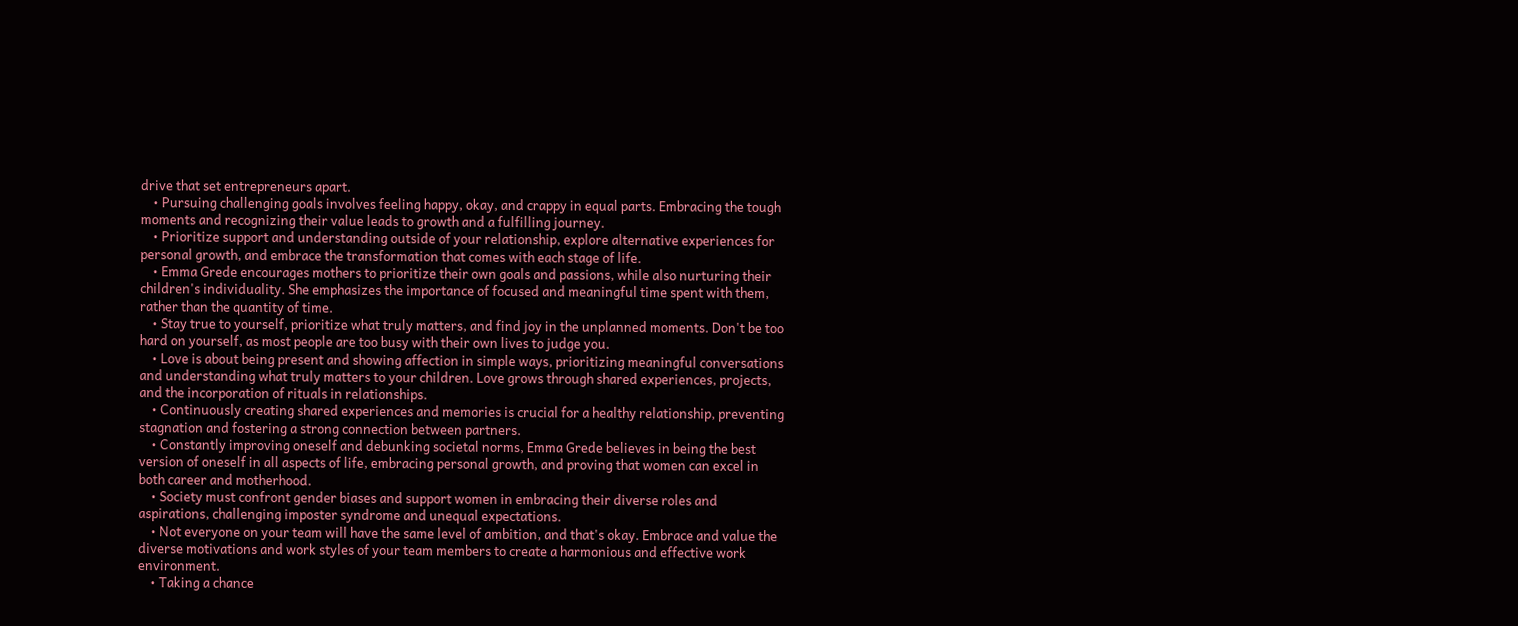drive that set entrepreneurs apart.
    • Pursuing challenging goals involves feeling happy, okay, and crappy in equal parts. Embracing the tough moments and recognizing their value leads to growth and a fulfilling journey.
    • Prioritize support and understanding outside of your relationship, explore alternative experiences for personal growth, and embrace the transformation that comes with each stage of life.
    • Emma Grede encourages mothers to prioritize their own goals and passions, while also nurturing their children's individuality. She emphasizes the importance of focused and meaningful time spent with them, rather than the quantity of time.
    • Stay true to yourself, prioritize what truly matters, and find joy in the unplanned moments. Don't be too hard on yourself, as most people are too busy with their own lives to judge you.
    • Love is about being present and showing affection in simple ways, prioritizing meaningful conversations and understanding what truly matters to your children. Love grows through shared experiences, projects, and the incorporation of rituals in relationships.
    • Continuously creating shared experiences and memories is crucial for a healthy relationship, preventing stagnation and fostering a strong connection between partners.
    • Constantly improving oneself and debunking societal norms, Emma Grede believes in being the best version of oneself in all aspects of life, embracing personal growth, and proving that women can excel in both career and motherhood.
    • Society must confront gender biases and support women in embracing their diverse roles and aspirations, challenging imposter syndrome and unequal expectations.
    • Not everyone on your team will have the same level of ambition, and that's okay. Embrace and value the diverse motivations and work styles of your team members to create a harmonious and effective work environment.
    • Taking a chance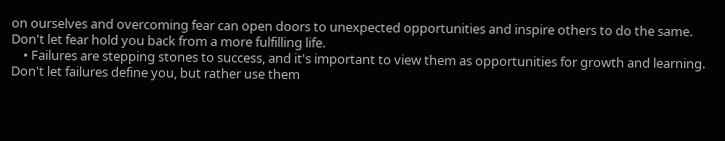on ourselves and overcoming fear can open doors to unexpected opportunities and inspire others to do the same. Don't let fear hold you back from a more fulfilling life.
    • Failures are stepping stones to success, and it's important to view them as opportunities for growth and learning. Don't let failures define you, but rather use them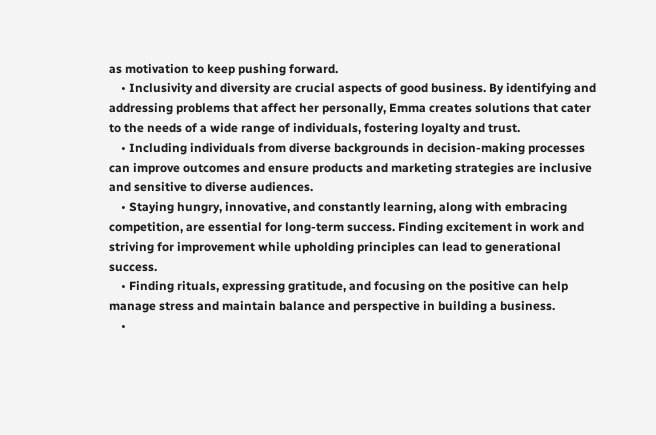as motivation to keep pushing forward.
    • Inclusivity and diversity are crucial aspects of good business. By identifying and addressing problems that affect her personally, Emma creates solutions that cater to the needs of a wide range of individuals, fostering loyalty and trust.
    • Including individuals from diverse backgrounds in decision-making processes can improve outcomes and ensure products and marketing strategies are inclusive and sensitive to diverse audiences.
    • Staying hungry, innovative, and constantly learning, along with embracing competition, are essential for long-term success. Finding excitement in work and striving for improvement while upholding principles can lead to generational success.
    • Finding rituals, expressing gratitude, and focusing on the positive can help manage stress and maintain balance and perspective in building a business.
    •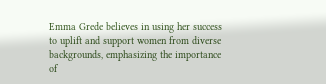Emma Grede believes in using her success to uplift and support women from diverse backgrounds, emphasizing the importance of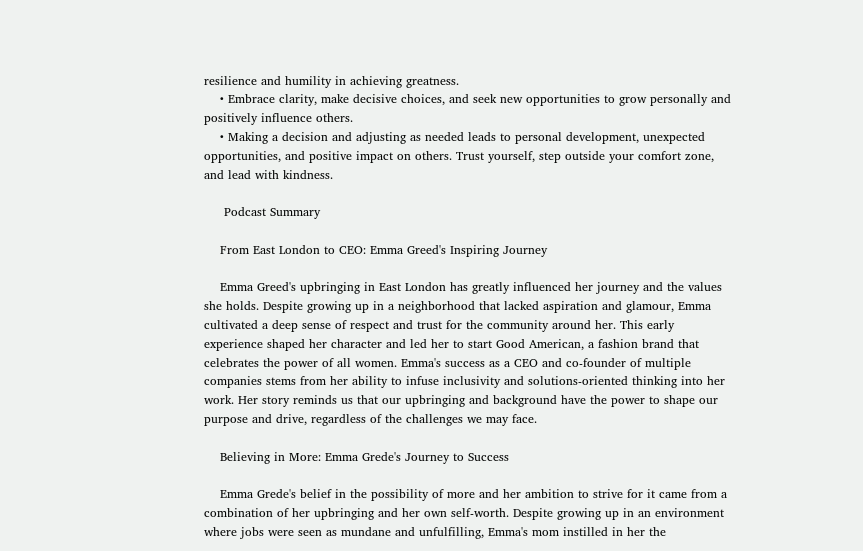resilience and humility in achieving greatness.
    • Embrace clarity, make decisive choices, and seek new opportunities to grow personally and positively influence others.
    • Making a decision and adjusting as needed leads to personal development, unexpected opportunities, and positive impact on others. Trust yourself, step outside your comfort zone, and lead with kindness.

     Podcast Summary

    From East London to CEO: Emma Greed's Inspiring Journey

    Emma Greed's upbringing in East London has greatly influenced her journey and the values she holds. Despite growing up in a neighborhood that lacked aspiration and glamour, Emma cultivated a deep sense of respect and trust for the community around her. This early experience shaped her character and led her to start Good American, a fashion brand that celebrates the power of all women. Emma's success as a CEO and co-founder of multiple companies stems from her ability to infuse inclusivity and solutions-oriented thinking into her work. Her story reminds us that our upbringing and background have the power to shape our purpose and drive, regardless of the challenges we may face.

    Believing in More: Emma Grede's Journey to Success

    Emma Grede's belief in the possibility of more and her ambition to strive for it came from a combination of her upbringing and her own self-worth. Despite growing up in an environment where jobs were seen as mundane and unfulfilling, Emma's mom instilled in her the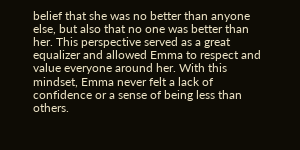belief that she was no better than anyone else, but also that no one was better than her. This perspective served as a great equalizer and allowed Emma to respect and value everyone around her. With this mindset, Emma never felt a lack of confidence or a sense of being less than others.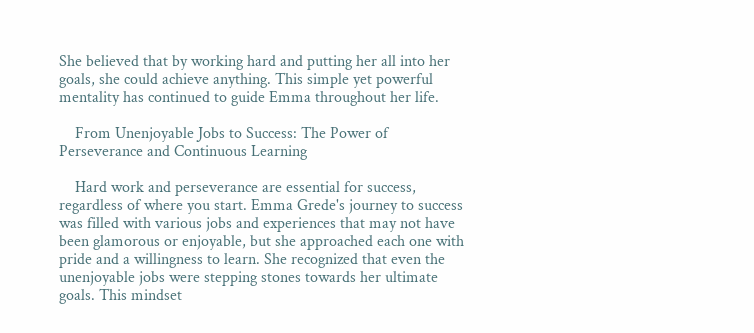She believed that by working hard and putting her all into her goals, she could achieve anything. This simple yet powerful mentality has continued to guide Emma throughout her life.

    From Unenjoyable Jobs to Success: The Power of Perseverance and Continuous Learning

    Hard work and perseverance are essential for success, regardless of where you start. Emma Grede's journey to success was filled with various jobs and experiences that may not have been glamorous or enjoyable, but she approached each one with pride and a willingness to learn. She recognized that even the unenjoyable jobs were stepping stones towards her ultimate goals. This mindset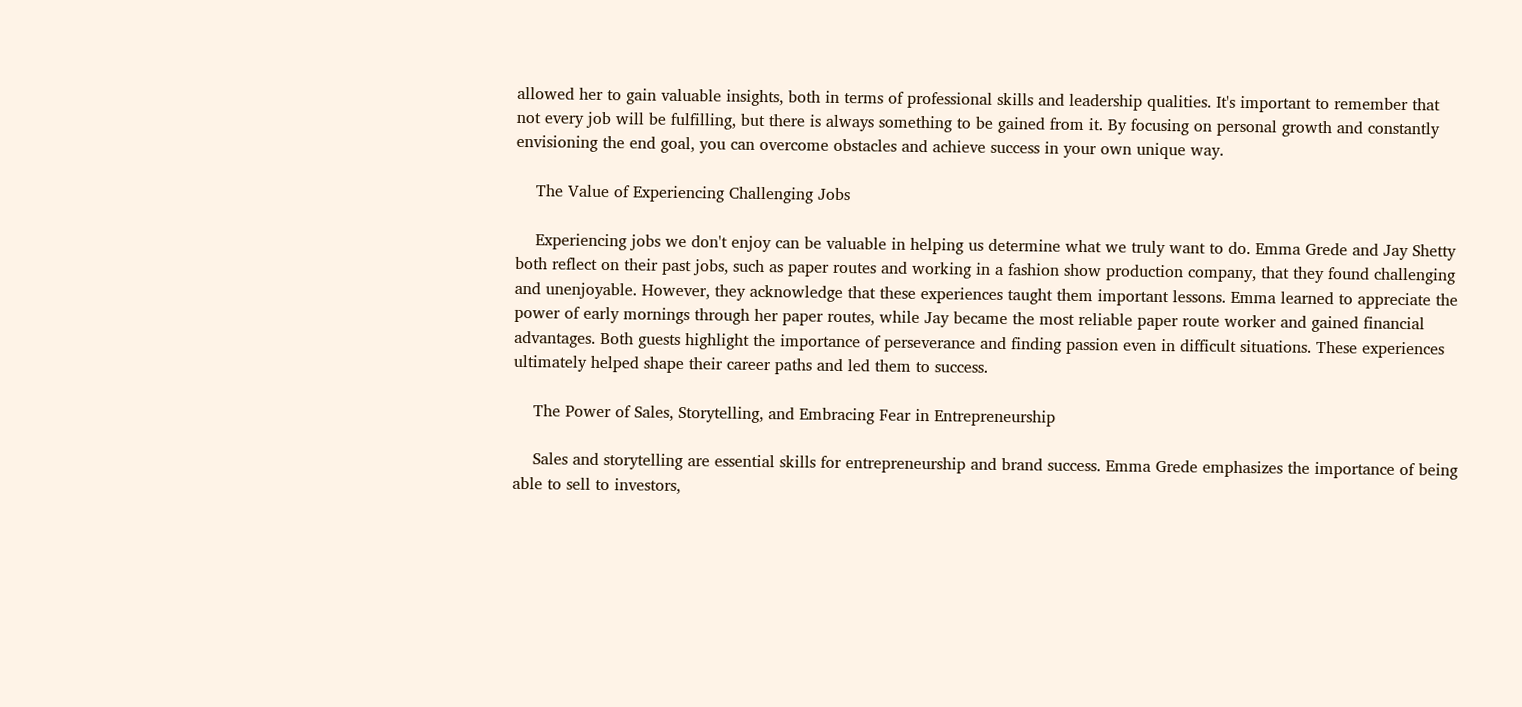allowed her to gain valuable insights, both in terms of professional skills and leadership qualities. It's important to remember that not every job will be fulfilling, but there is always something to be gained from it. By focusing on personal growth and constantly envisioning the end goal, you can overcome obstacles and achieve success in your own unique way.

    The Value of Experiencing Challenging Jobs

    Experiencing jobs we don't enjoy can be valuable in helping us determine what we truly want to do. Emma Grede and Jay Shetty both reflect on their past jobs, such as paper routes and working in a fashion show production company, that they found challenging and unenjoyable. However, they acknowledge that these experiences taught them important lessons. Emma learned to appreciate the power of early mornings through her paper routes, while Jay became the most reliable paper route worker and gained financial advantages. Both guests highlight the importance of perseverance and finding passion even in difficult situations. These experiences ultimately helped shape their career paths and led them to success.

    The Power of Sales, Storytelling, and Embracing Fear in Entrepreneurship

    Sales and storytelling are essential skills for entrepreneurship and brand success. Emma Grede emphasizes the importance of being able to sell to investors,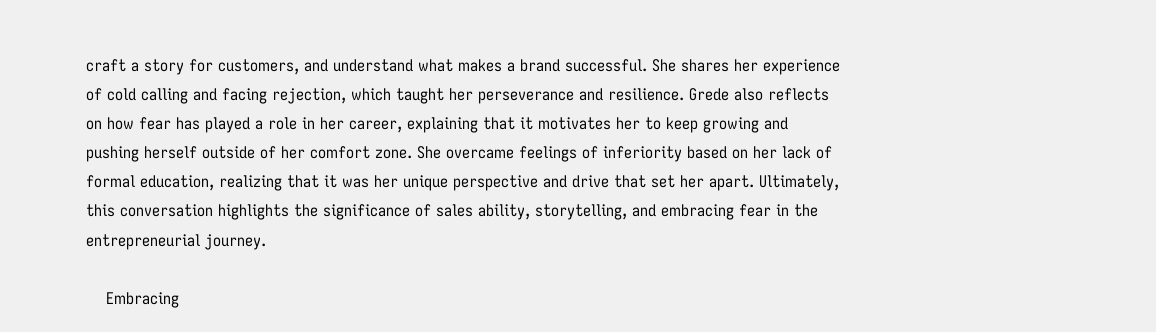craft a story for customers, and understand what makes a brand successful. She shares her experience of cold calling and facing rejection, which taught her perseverance and resilience. Grede also reflects on how fear has played a role in her career, explaining that it motivates her to keep growing and pushing herself outside of her comfort zone. She overcame feelings of inferiority based on her lack of formal education, realizing that it was her unique perspective and drive that set her apart. Ultimately, this conversation highlights the significance of sales ability, storytelling, and embracing fear in the entrepreneurial journey.

    Embracing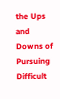the Ups and Downs of Pursuing Difficult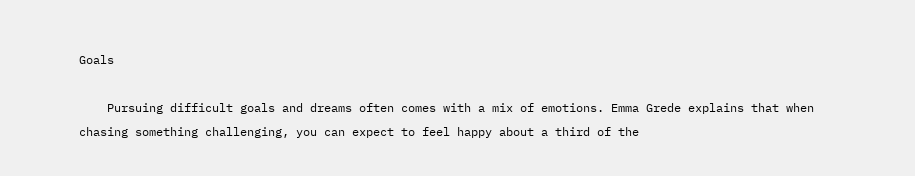Goals

    Pursuing difficult goals and dreams often comes with a mix of emotions. Emma Grede explains that when chasing something challenging, you can expect to feel happy about a third of the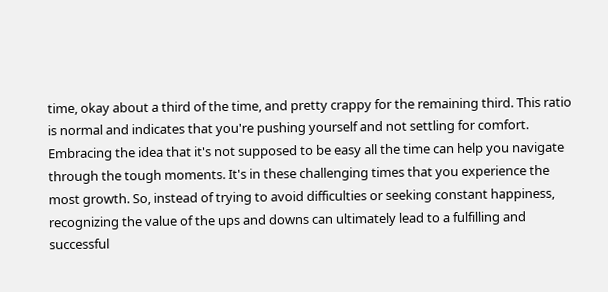time, okay about a third of the time, and pretty crappy for the remaining third. This ratio is normal and indicates that you're pushing yourself and not settling for comfort. Embracing the idea that it's not supposed to be easy all the time can help you navigate through the tough moments. It's in these challenging times that you experience the most growth. So, instead of trying to avoid difficulties or seeking constant happiness, recognizing the value of the ups and downs can ultimately lead to a fulfilling and successful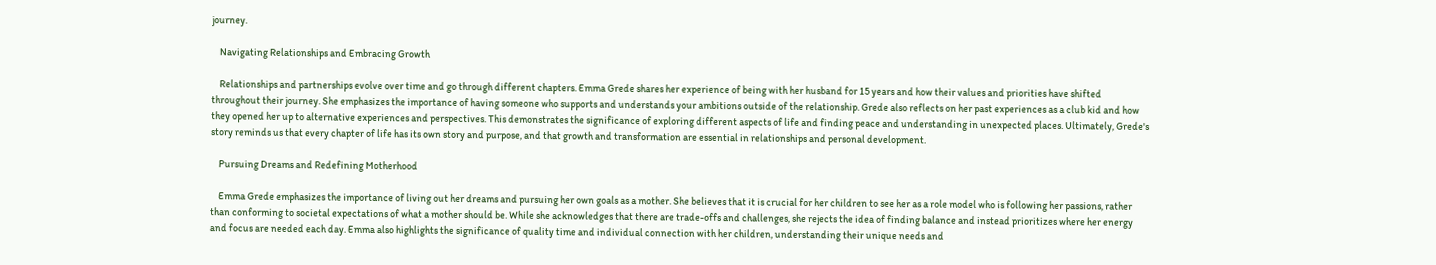journey.

    Navigating Relationships and Embracing Growth

    Relationships and partnerships evolve over time and go through different chapters. Emma Grede shares her experience of being with her husband for 15 years and how their values and priorities have shifted throughout their journey. She emphasizes the importance of having someone who supports and understands your ambitions outside of the relationship. Grede also reflects on her past experiences as a club kid and how they opened her up to alternative experiences and perspectives. This demonstrates the significance of exploring different aspects of life and finding peace and understanding in unexpected places. Ultimately, Grede's story reminds us that every chapter of life has its own story and purpose, and that growth and transformation are essential in relationships and personal development.

    Pursuing Dreams and Redefining Motherhood

    Emma Grede emphasizes the importance of living out her dreams and pursuing her own goals as a mother. She believes that it is crucial for her children to see her as a role model who is following her passions, rather than conforming to societal expectations of what a mother should be. While she acknowledges that there are trade-offs and challenges, she rejects the idea of finding balance and instead prioritizes where her energy and focus are needed each day. Emma also highlights the significance of quality time and individual connection with her children, understanding their unique needs and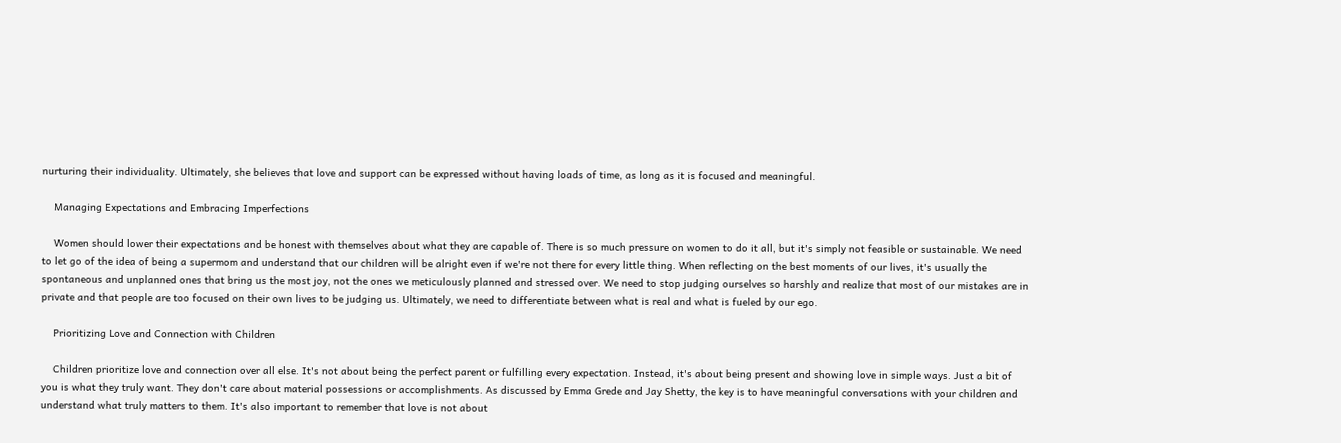nurturing their individuality. Ultimately, she believes that love and support can be expressed without having loads of time, as long as it is focused and meaningful.

    Managing Expectations and Embracing Imperfections

    Women should lower their expectations and be honest with themselves about what they are capable of. There is so much pressure on women to do it all, but it's simply not feasible or sustainable. We need to let go of the idea of being a supermom and understand that our children will be alright even if we're not there for every little thing. When reflecting on the best moments of our lives, it's usually the spontaneous and unplanned ones that bring us the most joy, not the ones we meticulously planned and stressed over. We need to stop judging ourselves so harshly and realize that most of our mistakes are in private and that people are too focused on their own lives to be judging us. Ultimately, we need to differentiate between what is real and what is fueled by our ego.

    Prioritizing Love and Connection with Children

    Children prioritize love and connection over all else. It's not about being the perfect parent or fulfilling every expectation. Instead, it's about being present and showing love in simple ways. Just a bit of you is what they truly want. They don't care about material possessions or accomplishments. As discussed by Emma Grede and Jay Shetty, the key is to have meaningful conversations with your children and understand what truly matters to them. It's also important to remember that love is not about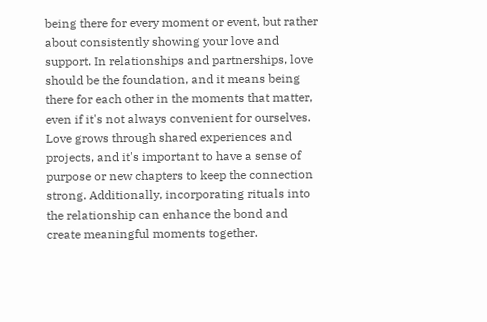being there for every moment or event, but rather about consistently showing your love and support. In relationships and partnerships, love should be the foundation, and it means being there for each other in the moments that matter, even if it's not always convenient for ourselves. Love grows through shared experiences and projects, and it's important to have a sense of purpose or new chapters to keep the connection strong. Additionally, incorporating rituals into the relationship can enhance the bond and create meaningful moments together.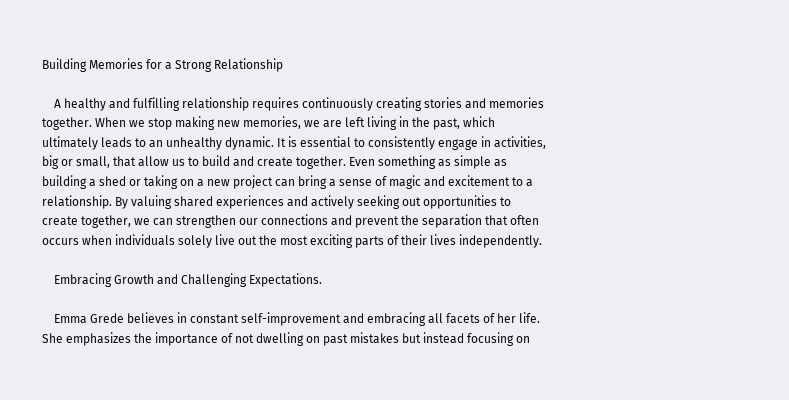Building Memories for a Strong Relationship

    A healthy and fulfilling relationship requires continuously creating stories and memories together. When we stop making new memories, we are left living in the past, which ultimately leads to an unhealthy dynamic. It is essential to consistently engage in activities, big or small, that allow us to build and create together. Even something as simple as building a shed or taking on a new project can bring a sense of magic and excitement to a relationship. By valuing shared experiences and actively seeking out opportunities to create together, we can strengthen our connections and prevent the separation that often occurs when individuals solely live out the most exciting parts of their lives independently.

    Embracing Growth and Challenging Expectations.

    Emma Grede believes in constant self-improvement and embracing all facets of her life. She emphasizes the importance of not dwelling on past mistakes but instead focusing on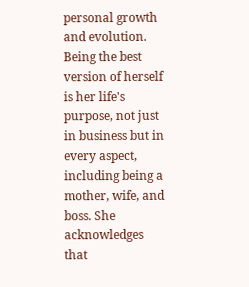personal growth and evolution. Being the best version of herself is her life's purpose, not just in business but in every aspect, including being a mother, wife, and boss. She acknowledges that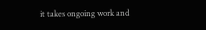it takes ongoing work and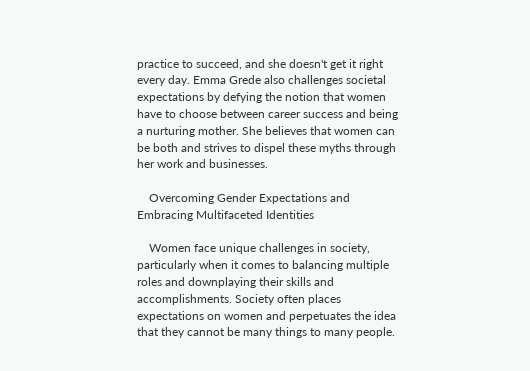practice to succeed, and she doesn't get it right every day. Emma Grede also challenges societal expectations by defying the notion that women have to choose between career success and being a nurturing mother. She believes that women can be both and strives to dispel these myths through her work and businesses.

    Overcoming Gender Expectations and Embracing Multifaceted Identities

    Women face unique challenges in society, particularly when it comes to balancing multiple roles and downplaying their skills and accomplishments. Society often places expectations on women and perpetuates the idea that they cannot be many things to many people.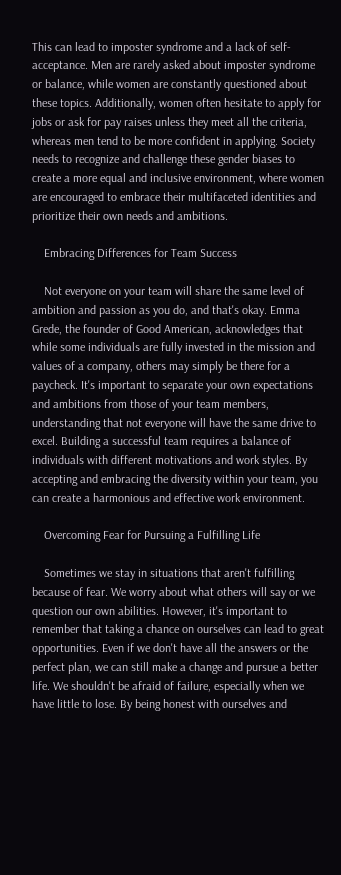This can lead to imposter syndrome and a lack of self-acceptance. Men are rarely asked about imposter syndrome or balance, while women are constantly questioned about these topics. Additionally, women often hesitate to apply for jobs or ask for pay raises unless they meet all the criteria, whereas men tend to be more confident in applying. Society needs to recognize and challenge these gender biases to create a more equal and inclusive environment, where women are encouraged to embrace their multifaceted identities and prioritize their own needs and ambitions.

    Embracing Differences for Team Success

    Not everyone on your team will share the same level of ambition and passion as you do, and that's okay. Emma Grede, the founder of Good American, acknowledges that while some individuals are fully invested in the mission and values of a company, others may simply be there for a paycheck. It's important to separate your own expectations and ambitions from those of your team members, understanding that not everyone will have the same drive to excel. Building a successful team requires a balance of individuals with different motivations and work styles. By accepting and embracing the diversity within your team, you can create a harmonious and effective work environment.

    Overcoming Fear for Pursuing a Fulfilling Life

    Sometimes we stay in situations that aren't fulfilling because of fear. We worry about what others will say or we question our own abilities. However, it's important to remember that taking a chance on ourselves can lead to great opportunities. Even if we don't have all the answers or the perfect plan, we can still make a change and pursue a better life. We shouldn't be afraid of failure, especially when we have little to lose. By being honest with ourselves and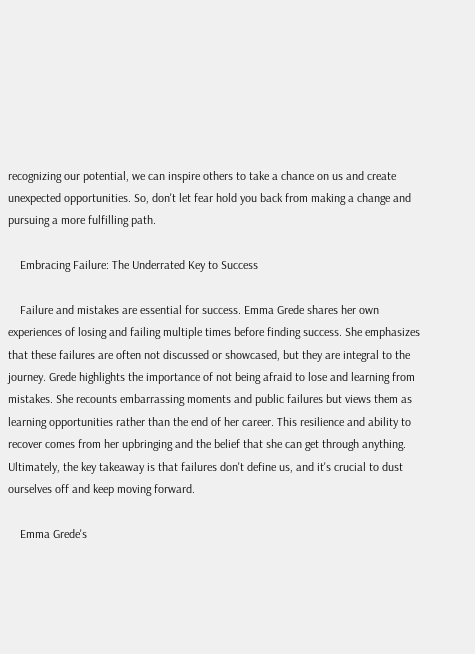recognizing our potential, we can inspire others to take a chance on us and create unexpected opportunities. So, don't let fear hold you back from making a change and pursuing a more fulfilling path.

    Embracing Failure: The Underrated Key to Success

    Failure and mistakes are essential for success. Emma Grede shares her own experiences of losing and failing multiple times before finding success. She emphasizes that these failures are often not discussed or showcased, but they are integral to the journey. Grede highlights the importance of not being afraid to lose and learning from mistakes. She recounts embarrassing moments and public failures but views them as learning opportunities rather than the end of her career. This resilience and ability to recover comes from her upbringing and the belief that she can get through anything. Ultimately, the key takeaway is that failures don't define us, and it's crucial to dust ourselves off and keep moving forward.

    Emma Grede's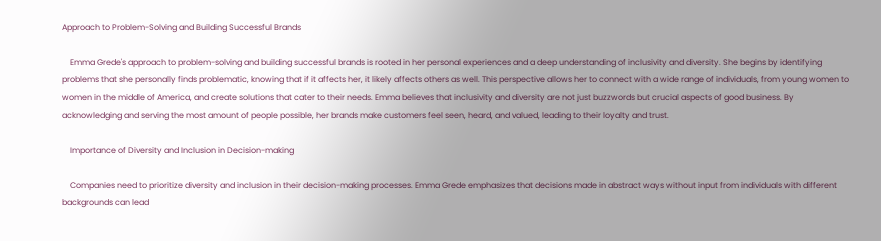Approach to Problem-Solving and Building Successful Brands

    Emma Grede's approach to problem-solving and building successful brands is rooted in her personal experiences and a deep understanding of inclusivity and diversity. She begins by identifying problems that she personally finds problematic, knowing that if it affects her, it likely affects others as well. This perspective allows her to connect with a wide range of individuals, from young women to women in the middle of America, and create solutions that cater to their needs. Emma believes that inclusivity and diversity are not just buzzwords but crucial aspects of good business. By acknowledging and serving the most amount of people possible, her brands make customers feel seen, heard, and valued, leading to their loyalty and trust.

    Importance of Diversity and Inclusion in Decision-making

    Companies need to prioritize diversity and inclusion in their decision-making processes. Emma Grede emphasizes that decisions made in abstract ways without input from individuals with different backgrounds can lead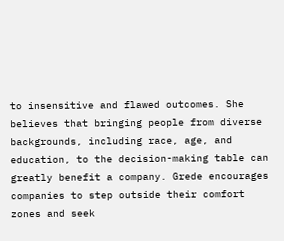to insensitive and flawed outcomes. She believes that bringing people from diverse backgrounds, including race, age, and education, to the decision-making table can greatly benefit a company. Grede encourages companies to step outside their comfort zones and seek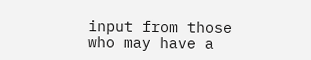input from those who may have a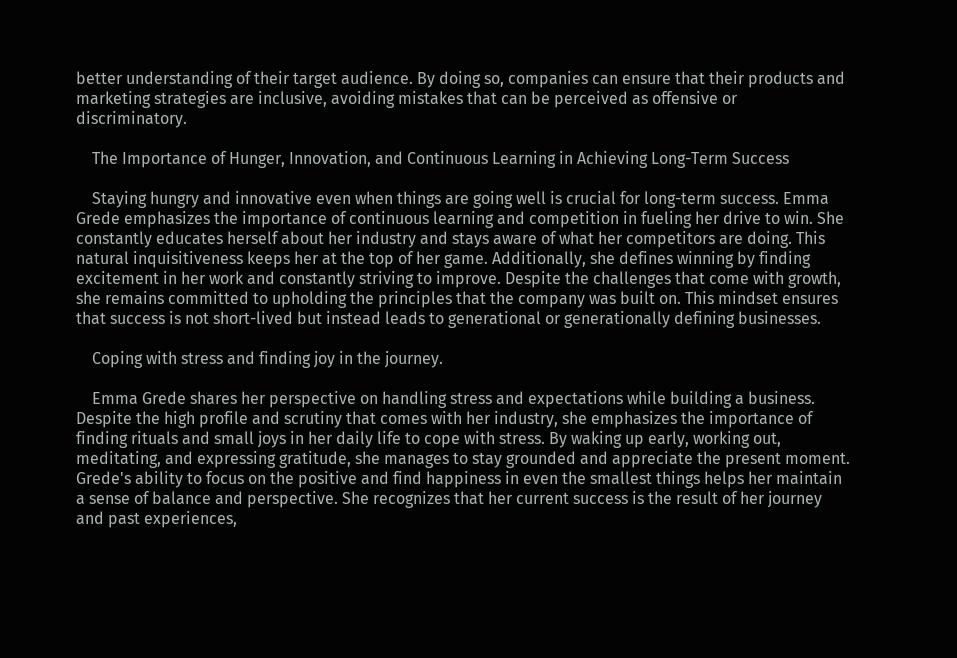better understanding of their target audience. By doing so, companies can ensure that their products and marketing strategies are inclusive, avoiding mistakes that can be perceived as offensive or discriminatory.

    The Importance of Hunger, Innovation, and Continuous Learning in Achieving Long-Term Success

    Staying hungry and innovative even when things are going well is crucial for long-term success. Emma Grede emphasizes the importance of continuous learning and competition in fueling her drive to win. She constantly educates herself about her industry and stays aware of what her competitors are doing. This natural inquisitiveness keeps her at the top of her game. Additionally, she defines winning by finding excitement in her work and constantly striving to improve. Despite the challenges that come with growth, she remains committed to upholding the principles that the company was built on. This mindset ensures that success is not short-lived but instead leads to generational or generationally defining businesses.

    Coping with stress and finding joy in the journey.

    Emma Grede shares her perspective on handling stress and expectations while building a business. Despite the high profile and scrutiny that comes with her industry, she emphasizes the importance of finding rituals and small joys in her daily life to cope with stress. By waking up early, working out, meditating, and expressing gratitude, she manages to stay grounded and appreciate the present moment. Grede's ability to focus on the positive and find happiness in even the smallest things helps her maintain a sense of balance and perspective. She recognizes that her current success is the result of her journey and past experiences,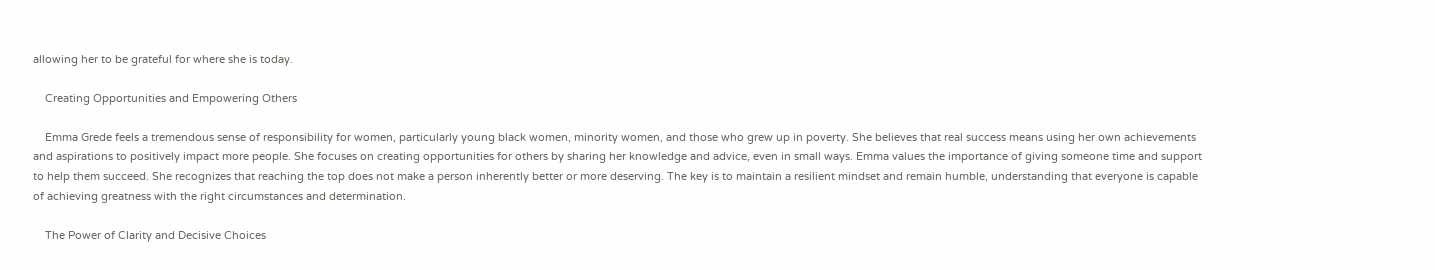allowing her to be grateful for where she is today.

    Creating Opportunities and Empowering Others

    Emma Grede feels a tremendous sense of responsibility for women, particularly young black women, minority women, and those who grew up in poverty. She believes that real success means using her own achievements and aspirations to positively impact more people. She focuses on creating opportunities for others by sharing her knowledge and advice, even in small ways. Emma values the importance of giving someone time and support to help them succeed. She recognizes that reaching the top does not make a person inherently better or more deserving. The key is to maintain a resilient mindset and remain humble, understanding that everyone is capable of achieving greatness with the right circumstances and determination.

    The Power of Clarity and Decisive Choices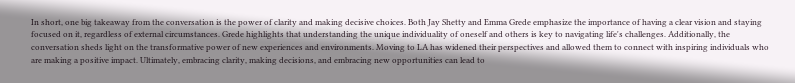In short, one big takeaway from the conversation is the power of clarity and making decisive choices. Both Jay Shetty and Emma Grede emphasize the importance of having a clear vision and staying focused on it, regardless of external circumstances. Grede highlights that understanding the unique individuality of oneself and others is key to navigating life's challenges. Additionally, the conversation sheds light on the transformative power of new experiences and environments. Moving to LA has widened their perspectives and allowed them to connect with inspiring individuals who are making a positive impact. Ultimately, embracing clarity, making decisions, and embracing new opportunities can lead to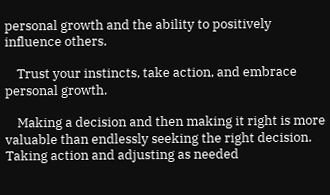personal growth and the ability to positively influence others.

    Trust your instincts, take action, and embrace personal growth.

    Making a decision and then making it right is more valuable than endlessly seeking the right decision. Taking action and adjusting as needed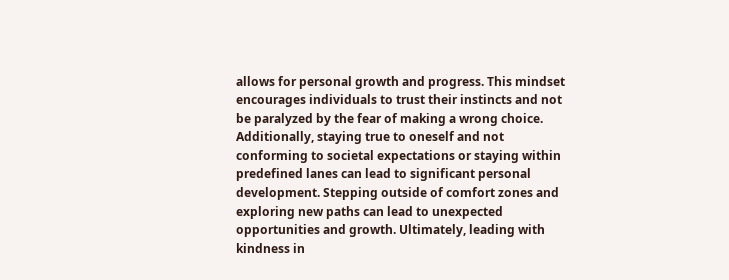allows for personal growth and progress. This mindset encourages individuals to trust their instincts and not be paralyzed by the fear of making a wrong choice. Additionally, staying true to oneself and not conforming to societal expectations or staying within predefined lanes can lead to significant personal development. Stepping outside of comfort zones and exploring new paths can lead to unexpected opportunities and growth. Ultimately, leading with kindness in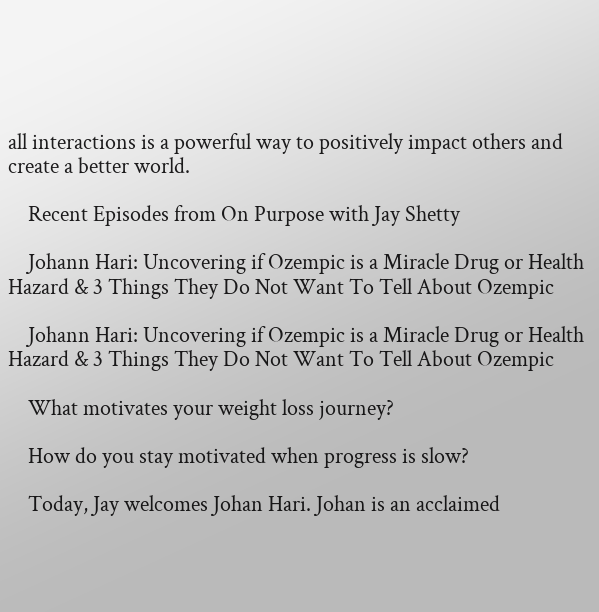all interactions is a powerful way to positively impact others and create a better world.

    Recent Episodes from On Purpose with Jay Shetty

    Johann Hari: Uncovering if Ozempic is a Miracle Drug or Health Hazard & 3 Things They Do Not Want To Tell About Ozempic

    Johann Hari: Uncovering if Ozempic is a Miracle Drug or Health Hazard & 3 Things They Do Not Want To Tell About Ozempic

    What motivates your weight loss journey?

    How do you stay motivated when progress is slow?

    Today, Jay welcomes Johan Hari. Johan is an acclaimed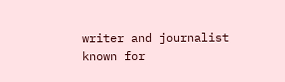writer and journalist known for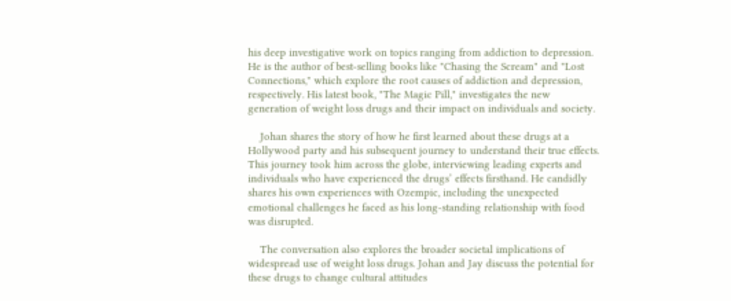his deep investigative work on topics ranging from addiction to depression. He is the author of best-selling books like "Chasing the Scream" and "Lost Connections," which explore the root causes of addiction and depression, respectively. His latest book, "The Magic Pill," investigates the new generation of weight loss drugs and their impact on individuals and society.

    Johan shares the story of how he first learned about these drugs at a Hollywood party and his subsequent journey to understand their true effects. This journey took him across the globe, interviewing leading experts and individuals who have experienced the drugs’ effects firsthand. He candidly shares his own experiences with Ozempic, including the unexpected emotional challenges he faced as his long-standing relationship with food was disrupted.

    The conversation also explores the broader societal implications of widespread use of weight loss drugs. Johan and Jay discuss the potential for these drugs to change cultural attitudes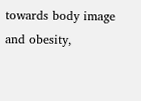towards body image and obesity,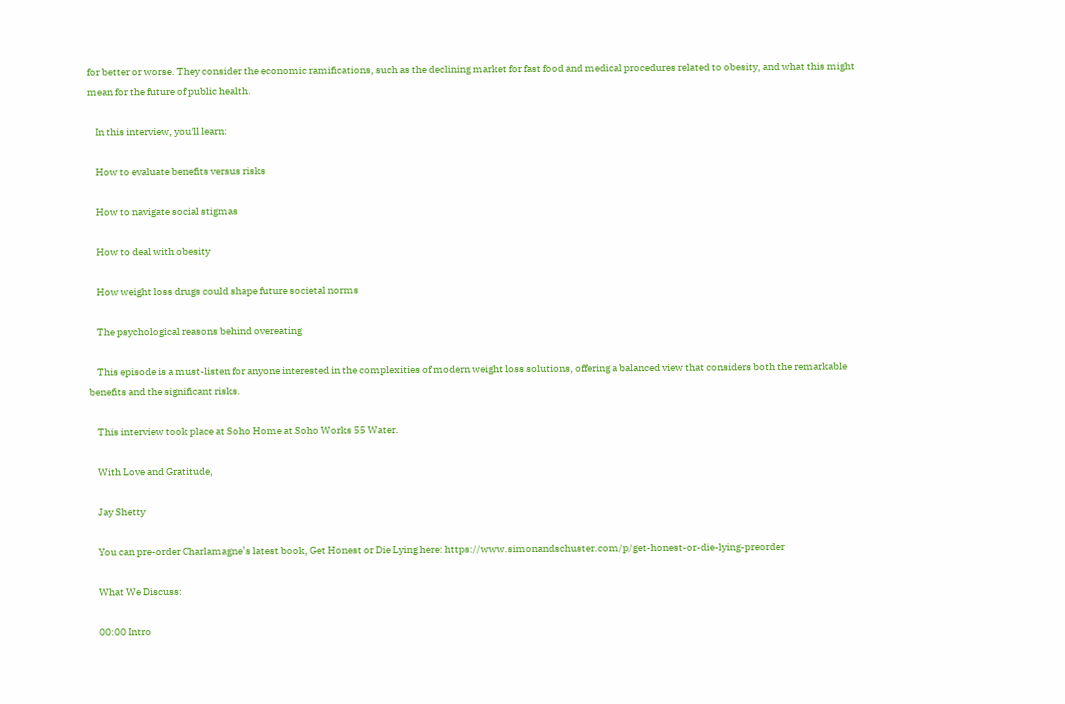for better or worse. They consider the economic ramifications, such as the declining market for fast food and medical procedures related to obesity, and what this might mean for the future of public health.

    In this interview, you'll learn:

    How to evaluate benefits versus risks

    How to navigate social stigmas

    How to deal with obesity

    How weight loss drugs could shape future societal norms

    The psychological reasons behind overeating

    This episode is a must-listen for anyone interested in the complexities of modern weight loss solutions, offering a balanced view that considers both the remarkable benefits and the significant risks.

    This interview took place at Soho Home at Soho Works 55 Water.

    With Love and Gratitude,

    Jay Shetty

    You can pre-order Charlamagne’s latest book, Get Honest or Die Lying here: https://www.simonandschuster.com/p/get-honest-or-die-lying-preorder

    What We Discuss:

    00:00 Intro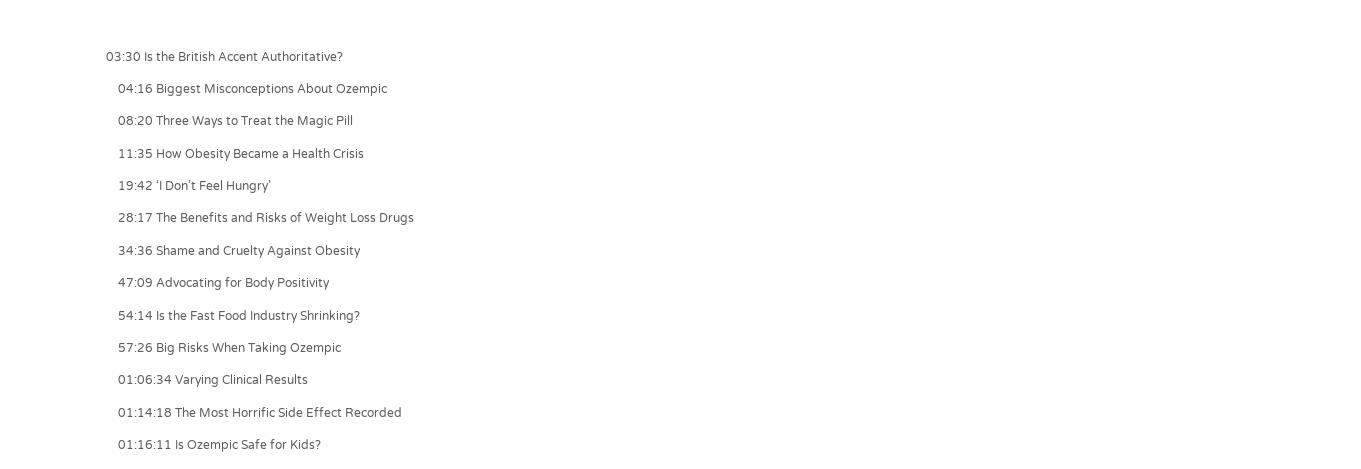03:30 Is the British Accent Authoritative?

    04:16 Biggest Misconceptions About Ozempic

    08:20 Three Ways to Treat the Magic Pill

    11:35 How Obesity Became a Health Crisis

    19:42 ‘I Don’t Feel Hungry’

    28:17 The Benefits and Risks of Weight Loss Drugs

    34:36 Shame and Cruelty Against Obesity

    47:09 Advocating for Body Positivity

    54:14 Is the Fast Food Industry Shrinking?

    57:26 Big Risks When Taking Ozempic

    01:06:34 Varying Clinical Results

    01:14:18 The Most Horrific Side Effect Recorded

    01:16:11 Is Ozempic Safe for Kids?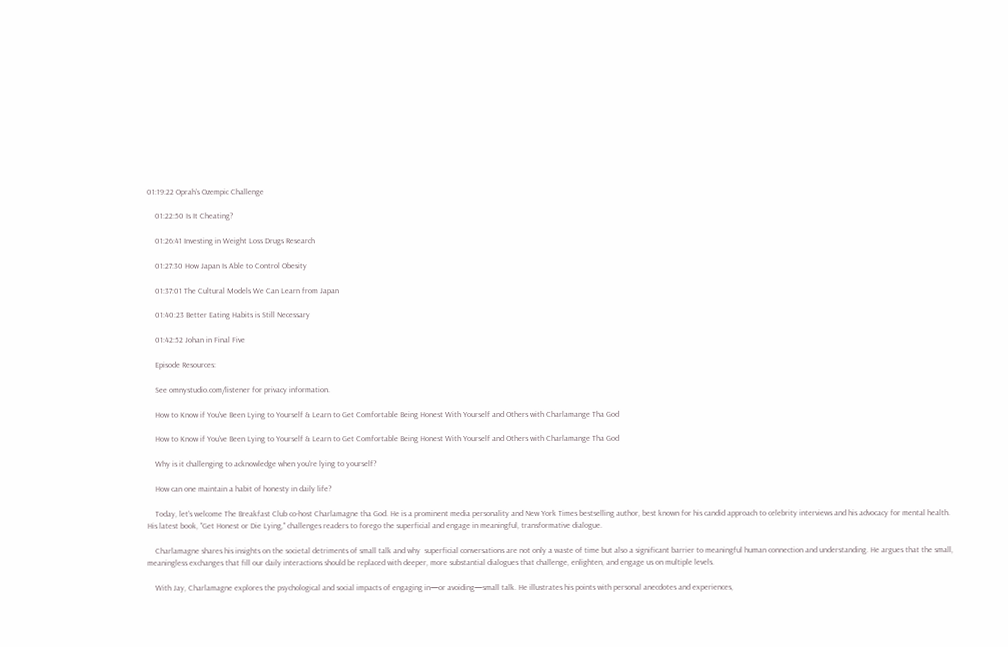01:19:22 Oprah’s Ozempic Challenge

    01:22:50 Is It Cheating?

    01:26:41 Investing in Weight Loss Drugs Research

    01:27:30 How Japan Is Able to Control Obesity

    01:37:01 The Cultural Models We Can Learn from Japan

    01:40:23 Better Eating Habits is Still Necessary

    01:42:52 Johan in Final Five

    Episode Resources:

    See omnystudio.com/listener for privacy information.

    How to Know if You've Been Lying to Yourself & Learn to Get Comfortable Being Honest With Yourself and Others with Charlamange Tha God

    How to Know if You've Been Lying to Yourself & Learn to Get Comfortable Being Honest With Yourself and Others with Charlamange Tha God

    Why is it challenging to acknowledge when you're lying to yourself?

    How can one maintain a habit of honesty in daily life?

    Today, let's welcome The Breakfast Club co-host Charlamagne tha God. He is a prominent media personality and New York Times bestselling author, best known for his candid approach to celebrity interviews and his advocacy for mental health. His latest book, "Get Honest or Die Lying," challenges readers to forego the superficial and engage in meaningful, transformative dialogue.

    Charlamagne shares his insights on the societal detriments of small talk and why  superficial conversations are not only a waste of time but also a significant barrier to meaningful human connection and understanding. He argues that the small, meaningless exchanges that fill our daily interactions should be replaced with deeper, more substantial dialogues that challenge, enlighten, and engage us on multiple levels.

    With Jay, Charlamagne explores the psychological and social impacts of engaging in—or avoiding—small talk. He illustrates his points with personal anecdotes and experiences,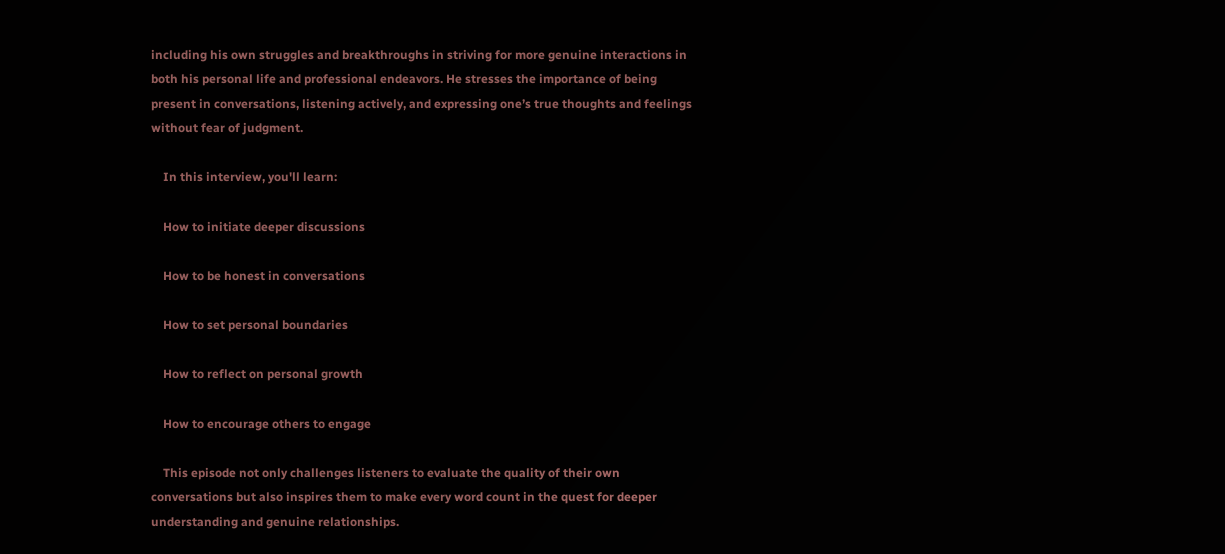including his own struggles and breakthroughs in striving for more genuine interactions in both his personal life and professional endeavors. He stresses the importance of being present in conversations, listening actively, and expressing one’s true thoughts and feelings without fear of judgment.

    In this interview, you'll learn:

    How to initiate deeper discussions

    How to be honest in conversations

    How to set personal boundaries

    How to reflect on personal growth

    How to encourage others to engage

    This episode not only challenges listeners to evaluate the quality of their own conversations but also inspires them to make every word count in the quest for deeper understanding and genuine relationships.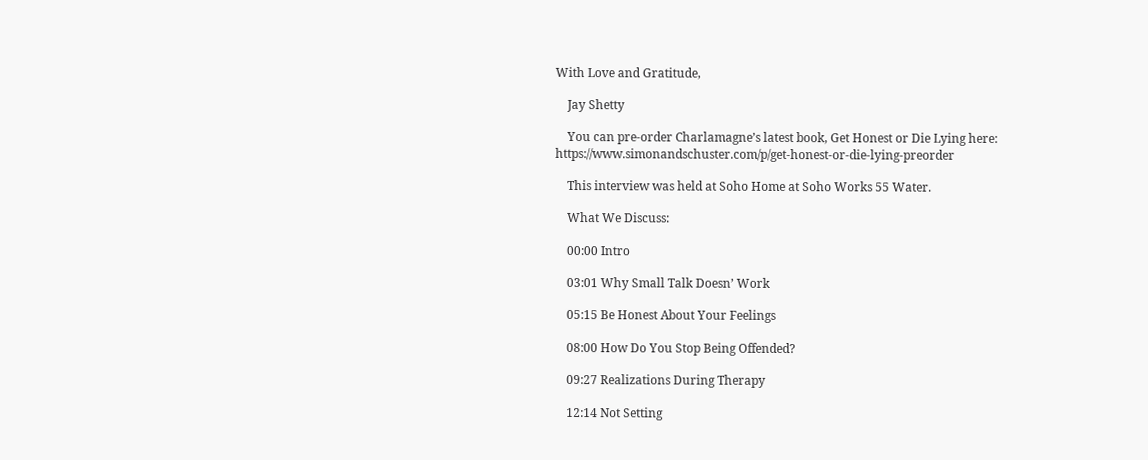With Love and Gratitude,

    Jay Shetty

    You can pre-order Charlamagne’s latest book, Get Honest or Die Lying here: https://www.simonandschuster.com/p/get-honest-or-die-lying-preorder

    This interview was held at Soho Home at Soho Works 55 Water.

    What We Discuss:

    00:00 Intro

    03:01 Why Small Talk Doesn’ Work

    05:15 Be Honest About Your Feelings

    08:00 How Do You Stop Being Offended?

    09:27 Realizations During Therapy

    12:14 Not Setting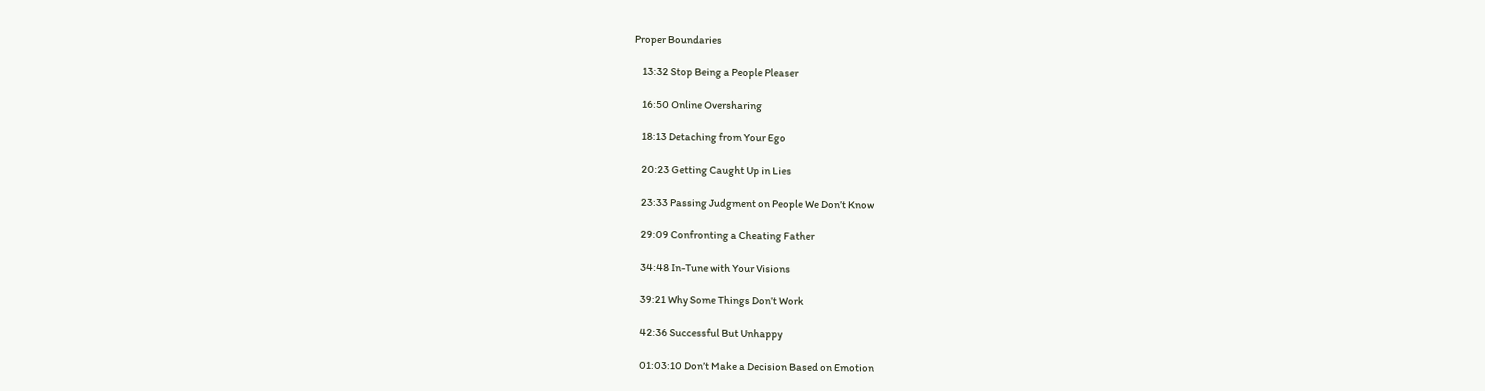Proper Boundaries

    13:32 Stop Being a People Pleaser

    16:50 Online Oversharing

    18:13 Detaching from Your Ego

    20:23 Getting Caught Up in Lies

    23:33 Passing Judgment on People We Don’t Know

    29:09 Confronting a Cheating Father

    34:48 In-Tune with Your Visions

    39:21 Why Some Things Don’t Work

    42:36 Successful But Unhappy

    01:03:10 Don’t Make a Decision Based on Emotion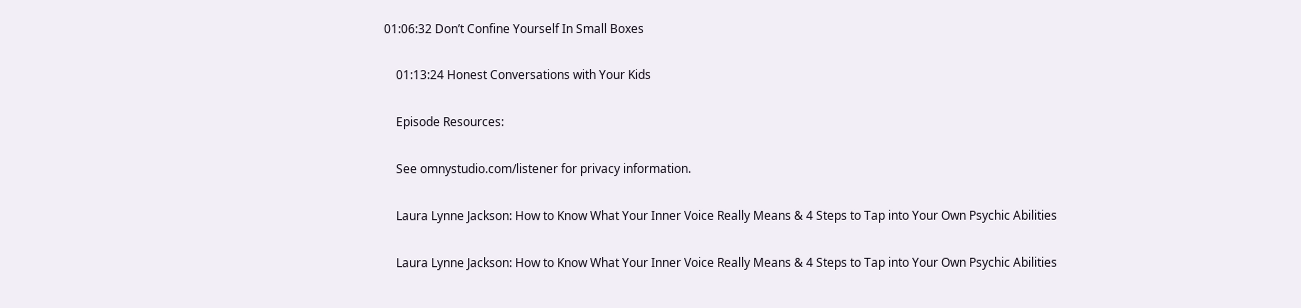01:06:32 Don’t Confine Yourself In Small Boxes

    01:13:24 Honest Conversations with Your Kids

    Episode Resources:

    See omnystudio.com/listener for privacy information.

    Laura Lynne Jackson: How to Know What Your Inner Voice Really Means & 4 Steps to Tap into Your Own Psychic Abilities

    Laura Lynne Jackson: How to Know What Your Inner Voice Really Means & 4 Steps to Tap into Your Own Psychic Abilities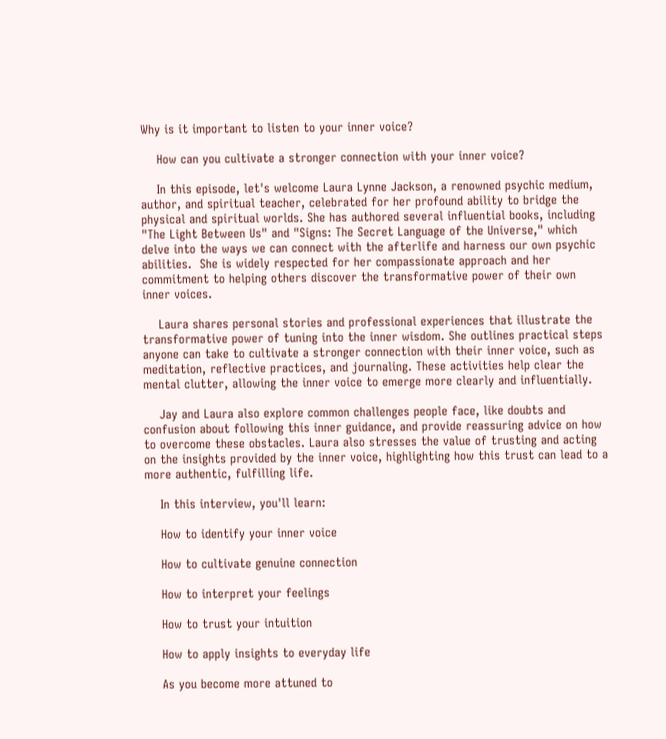Why is it important to listen to your inner voice?

    How can you cultivate a stronger connection with your inner voice?

    In this episode, let's welcome Laura Lynne Jackson, a renowned psychic medium, author, and spiritual teacher, celebrated for her profound ability to bridge the physical and spiritual worlds. She has authored several influential books, including "The Light Between Us" and "Signs: The Secret Language of the Universe," which delve into the ways we can connect with the afterlife and harness our own psychic abilities.  She is widely respected for her compassionate approach and her commitment to helping others discover the transformative power of their own inner voices.

    Laura shares personal stories and professional experiences that illustrate the transformative power of tuning into the inner wisdom. She outlines practical steps anyone can take to cultivate a stronger connection with their inner voice, such as meditation, reflective practices, and journaling. These activities help clear the mental clutter, allowing the inner voice to emerge more clearly and influentially.

    Jay and Laura also explore common challenges people face, like doubts and confusion about following this inner guidance, and provide reassuring advice on how to overcome these obstacles. Laura also stresses the value of trusting and acting on the insights provided by the inner voice, highlighting how this trust can lead to a more authentic, fulfilling life.

    In this interview, you'll learn:

    How to identify your inner voice

    How to cultivate genuine connection

    How to interpret your feelings

    How to trust your intuition

    How to apply insights to everyday life

    As you become more attuned to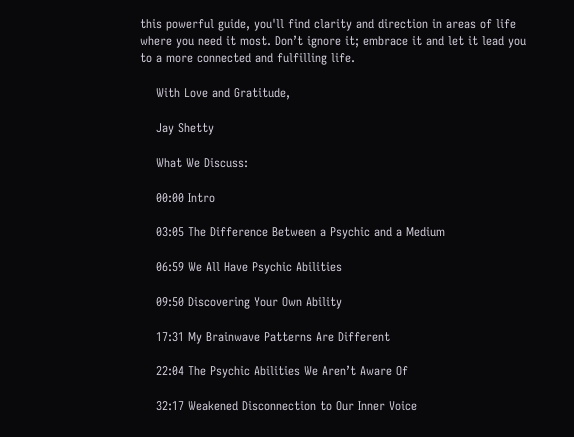this powerful guide, you'll find clarity and direction in areas of life where you need it most. Don’t ignore it; embrace it and let it lead you to a more connected and fulfilling life.

    With Love and Gratitude,

    Jay Shetty

    What We Discuss:

    00:00 Intro

    03:05 The Difference Between a Psychic and a Medium

    06:59 We All Have Psychic Abilities

    09:50 Discovering Your Own Ability

    17:31 My Brainwave Patterns Are Different

    22:04 The Psychic Abilities We Aren’t Aware Of

    32:17 Weakened Disconnection to Our Inner Voice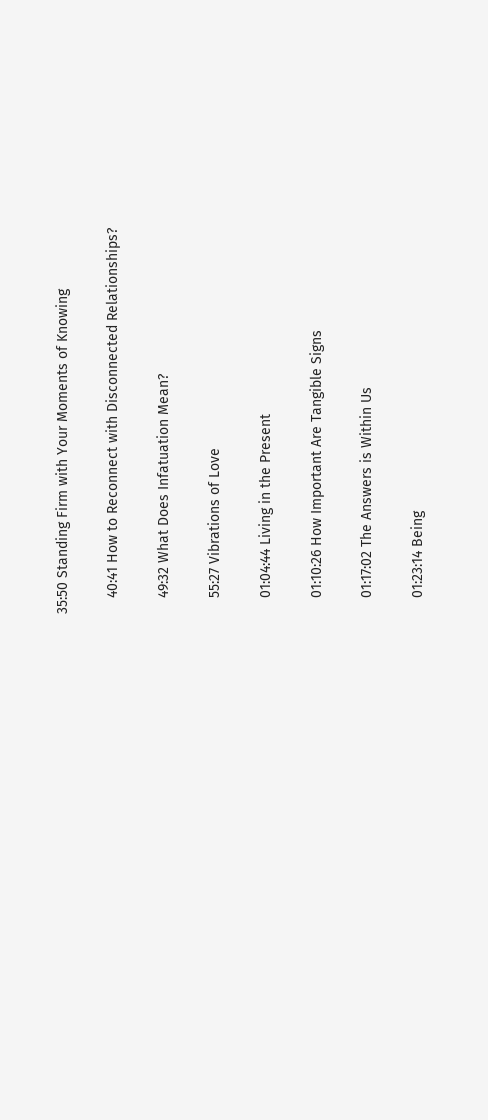35:50 Standing Firm with Your Moments of Knowing

    40:41 How to Reconnect with Disconnected Relationships?

    49:32 What Does Infatuation Mean?

    55:27 Vibrations of Love

    01:04:44 Living in the Present

    01:10:26 How Important Are Tangible Signs

    01:17:02 The Answers is Within Us

    01:23:14 Being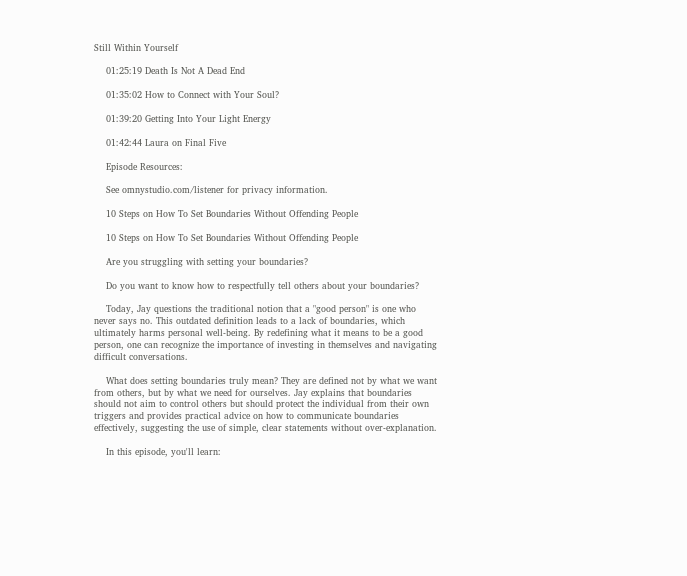Still Within Yourself

    01:25:19 Death Is Not A Dead End

    01:35:02 How to Connect with Your Soul?

    01:39:20 Getting Into Your Light Energy

    01:42:44 Laura on Final Five

    Episode Resources:

    See omnystudio.com/listener for privacy information.

    10 Steps on How To Set Boundaries Without Offending People

    10 Steps on How To Set Boundaries Without Offending People

    Are you struggling with setting your boundaries?

    Do you want to know how to respectfully tell others about your boundaries?

    Today, Jay questions the traditional notion that a "good person" is one who never says no. This outdated definition leads to a lack of boundaries, which ultimately harms personal well-being. By redefining what it means to be a good person, one can recognize the importance of investing in themselves and navigating difficult conversations.

    What does setting boundaries truly mean? They are defined not by what we want from others, but by what we need for ourselves. Jay explains that boundaries should not aim to control others but should protect the individual from their own triggers and provides practical advice on how to communicate boundaries effectively, suggesting the use of simple, clear statements without over-explanation.

    In this episode, you'll learn: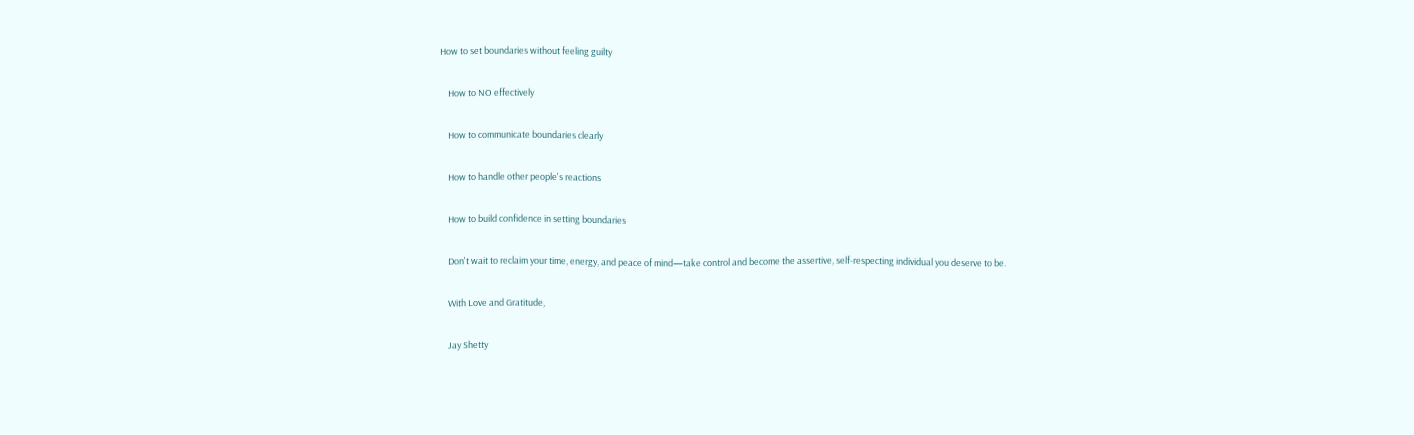How to set boundaries without feeling guilty

    How to NO effectively

    How to communicate boundaries clearly

    How to handle other people's reactions

    How to build confidence in setting boundaries

    Don't wait to reclaim your time, energy, and peace of mind—take control and become the assertive, self-respecting individual you deserve to be.

    With Love and Gratitude,

    Jay Shetty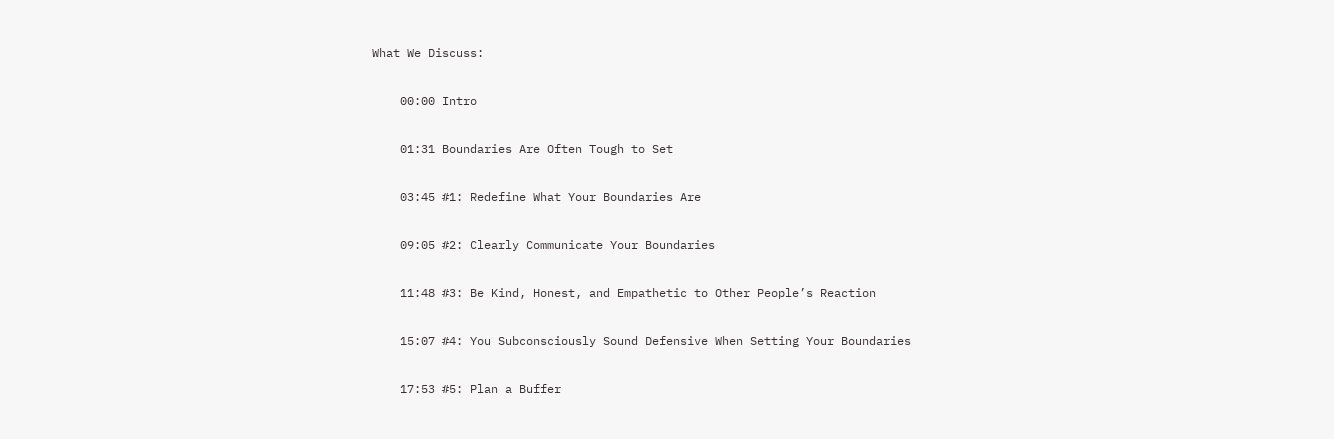What We Discuss:

    00:00 Intro

    01:31 Boundaries Are Often Tough to Set

    03:45 #1: Redefine What Your Boundaries Are

    09:05 #2: Clearly Communicate Your Boundaries

    11:48 #3: Be Kind, Honest, and Empathetic to Other People’s Reaction

    15:07 #4: You Subconsciously Sound Defensive When Setting Your Boundaries

    17:53 #5: Plan a Buffer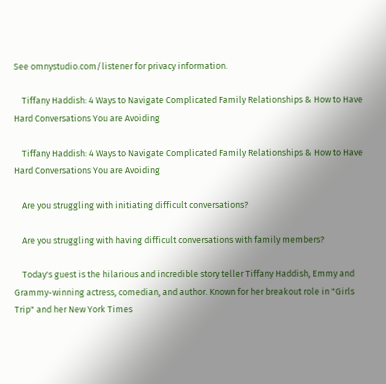See omnystudio.com/listener for privacy information.

    Tiffany Haddish: 4 Ways to Navigate Complicated Family Relationships & How to Have Hard Conversations You are Avoiding

    Tiffany Haddish: 4 Ways to Navigate Complicated Family Relationships & How to Have Hard Conversations You are Avoiding

    Are you struggling with initiating difficult conversations?

    Are you struggling with having difficult conversations with family members?

    Today's guest is the hilarious and incredible story teller Tiffany Haddish, Emmy and Grammy-winning actress, comedian, and author. Known for her breakout role in "Girls Trip" and her New York Times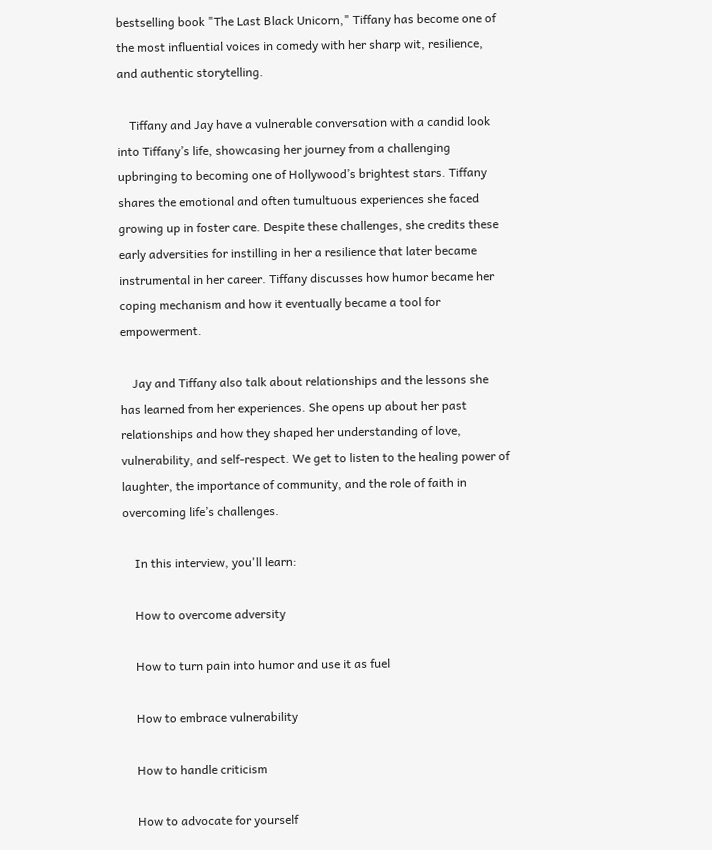bestselling book "The Last Black Unicorn," Tiffany has become one of the most influential voices in comedy with her sharp wit, resilience, and authentic storytelling.

    Tiffany and Jay have a vulnerable conversation with a candid look into Tiffany’s life, showcasing her journey from a challenging upbringing to becoming one of Hollywood’s brightest stars. Tiffany shares the emotional and often tumultuous experiences she faced growing up in foster care. Despite these challenges, she credits these early adversities for instilling in her a resilience that later became instrumental in her career. Tiffany discusses how humor became her coping mechanism and how it eventually became a tool for empowerment.

    Jay and Tiffany also talk about relationships and the lessons she has learned from her experiences. She opens up about her past relationships and how they shaped her understanding of love, vulnerability, and self-respect. We get to listen to the healing power of laughter, the importance of community, and the role of faith in overcoming life’s challenges.

    In this interview, you'll learn:

    How to overcome adversity

    How to turn pain into humor and use it as fuel

    How to embrace vulnerability

    How to handle criticism

    How to advocate for yourself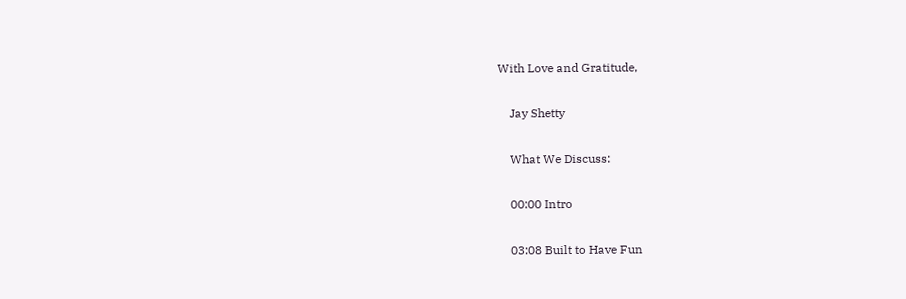With Love and Gratitude,

    Jay Shetty

    What We Discuss:

    00:00 Intro

    03:08 Built to Have Fun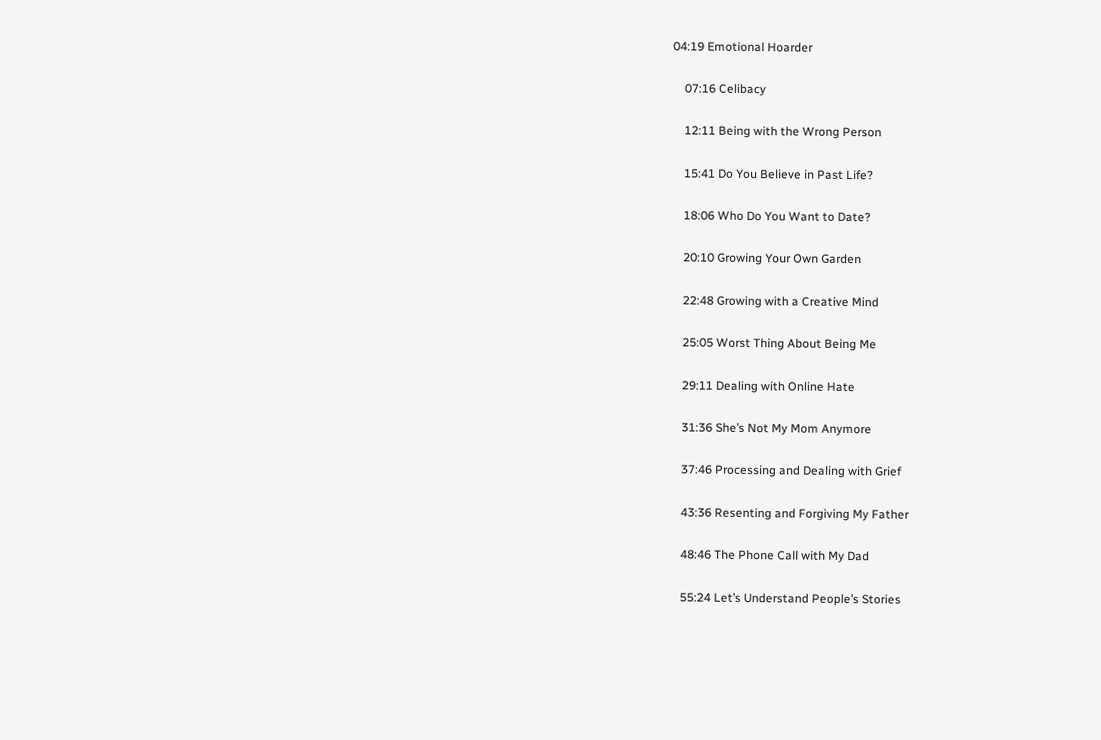04:19 Emotional Hoarder

    07:16 Celibacy

    12:11 Being with the Wrong Person

    15:41 Do You Believe in Past Life?

    18:06 Who Do You Want to Date?

    20:10 Growing Your Own Garden

    22:48 Growing with a Creative Mind

    25:05 Worst Thing About Being Me

    29:11 Dealing with Online Hate

    31:36 She’s Not My Mom Anymore

    37:46 Processing and Dealing with Grief

    43:36 Resenting and Forgiving My Father

    48:46 The Phone Call with My Dad

    55:24 Let’s Understand People’s Stories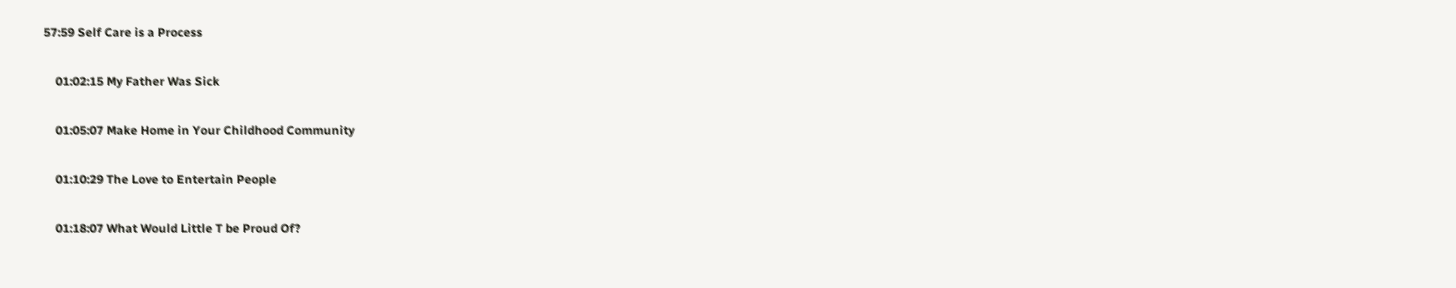57:59 Self Care is a Process

    01:02:15 My Father Was Sick

    01:05:07 Make Home in Your Childhood Community

    01:10:29 The Love to Entertain People

    01:18:07 What Would Little T be Proud Of?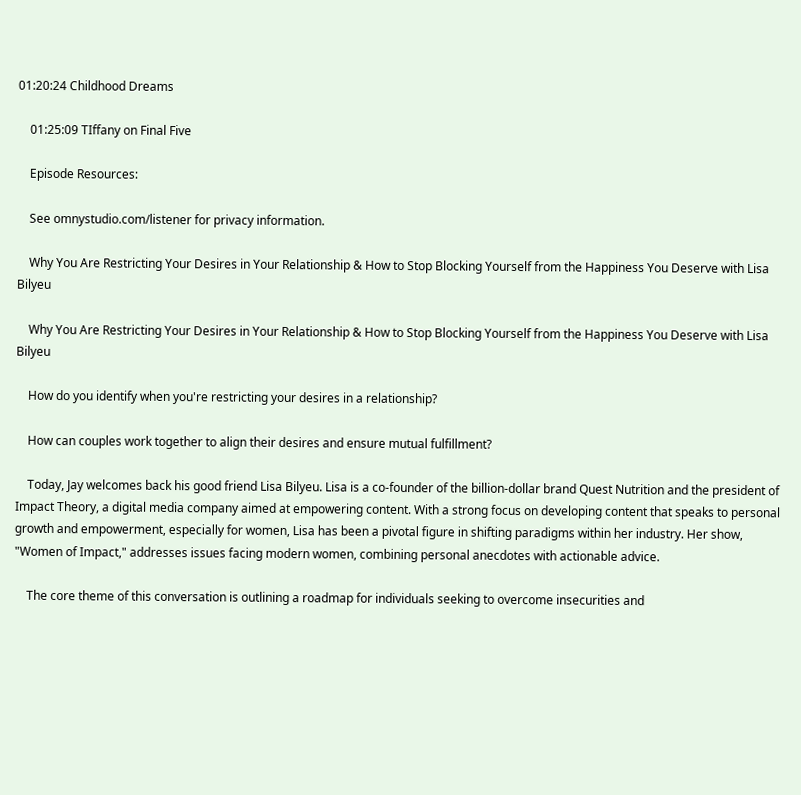01:20:24 Childhood Dreams

    01:25:09 TIffany on Final Five

    Episode Resources:

    See omnystudio.com/listener for privacy information.

    Why You Are Restricting Your Desires in Your Relationship & How to Stop Blocking Yourself from the Happiness You Deserve with Lisa Bilyeu

    Why You Are Restricting Your Desires in Your Relationship & How to Stop Blocking Yourself from the Happiness You Deserve with Lisa Bilyeu

    How do you identify when you're restricting your desires in a relationship?

    How can couples work together to align their desires and ensure mutual fulfillment?

    Today, Jay welcomes back his good friend Lisa Bilyeu. Lisa is a co-founder of the billion-dollar brand Quest Nutrition and the president of Impact Theory, a digital media company aimed at empowering content. With a strong focus on developing content that speaks to personal growth and empowerment, especially for women, Lisa has been a pivotal figure in shifting paradigms within her industry. Her show, "Women of Impact," addresses issues facing modern women, combining personal anecdotes with actionable advice.

    The core theme of this conversation is outlining a roadmap for individuals seeking to overcome insecurities and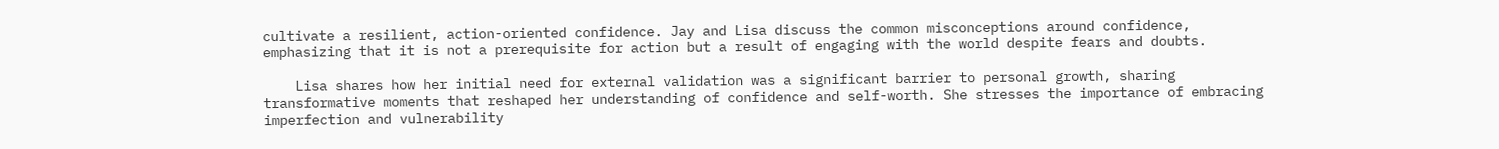cultivate a resilient, action-oriented confidence. Jay and Lisa discuss the common misconceptions around confidence, emphasizing that it is not a prerequisite for action but a result of engaging with the world despite fears and doubts.

    Lisa shares how her initial need for external validation was a significant barrier to personal growth, sharing transformative moments that reshaped her understanding of confidence and self-worth. She stresses the importance of embracing imperfection and vulnerability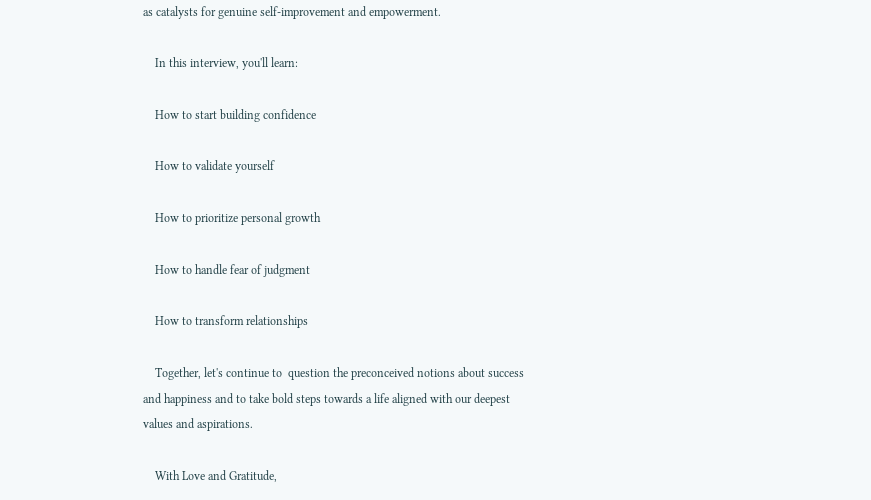as catalysts for genuine self-improvement and empowerment.

    In this interview, you'll learn:

    How to start building confidence

    How to validate yourself

    How to prioritize personal growth

    How to handle fear of judgment

    How to transform relationships

    Together, let's continue to  question the preconceived notions about success and happiness and to take bold steps towards a life aligned with our deepest values and aspirations.

    With Love and Gratitude,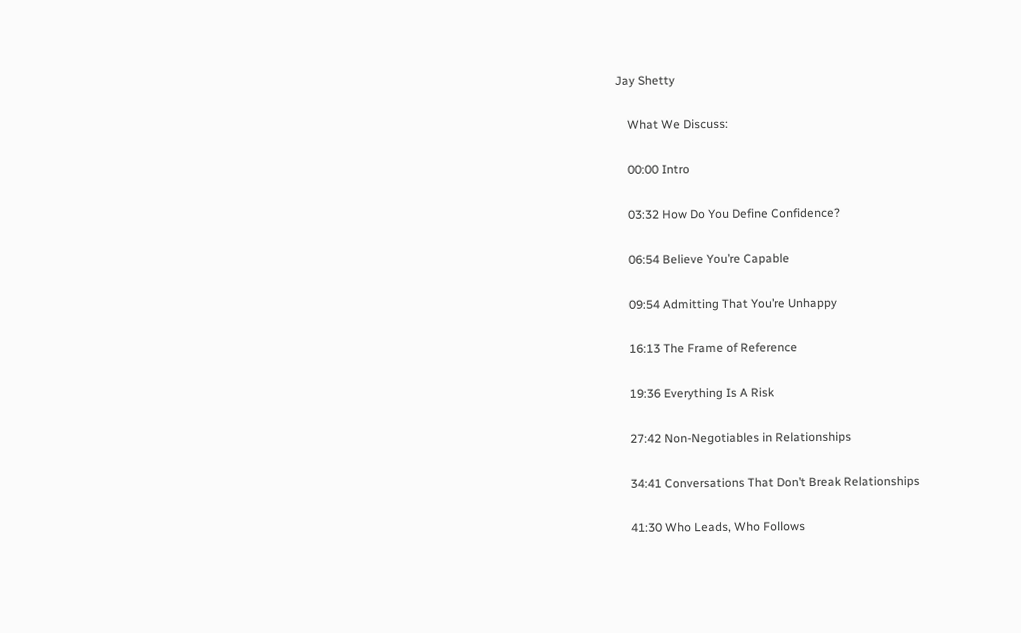Jay Shetty

    What We Discuss:

    00:00 Intro

    03:32 How Do You Define Confidence?

    06:54 Believe You’re Capable

    09:54 Admitting That You’re Unhappy

    16:13 The Frame of Reference

    19:36 Everything Is A Risk

    27:42 Non-Negotiables in Relationships

    34:41 Conversations That Don’t Break Relationships

    41:30 Who Leads, Who Follows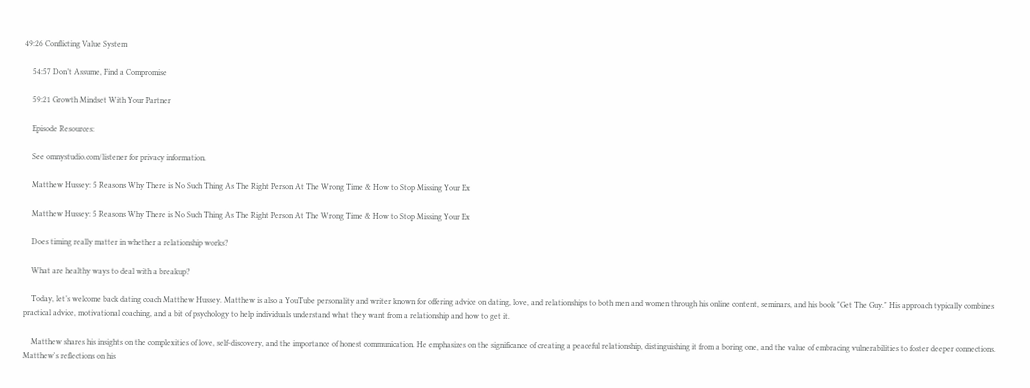49:26 Conflicting Value System

    54:57 Don’t Assume, Find a Compromise

    59:21 Growth Mindset With Your Partner

    Episode Resources:

    See omnystudio.com/listener for privacy information.

    Matthew Hussey: 5 Reasons Why There is No Such Thing As The Right Person At The Wrong Time & How to Stop Missing Your Ex

    Matthew Hussey: 5 Reasons Why There is No Such Thing As The Right Person At The Wrong Time & How to Stop Missing Your Ex

    Does timing really matter in whether a relationship works?

    What are healthy ways to deal with a breakup?

    Today, let’s welcome back dating coach Matthew Hussey. Matthew is also a YouTube personality and writer known for offering advice on dating, love, and relationships to both men and women through his online content, seminars, and his book "Get The Guy." His approach typically combines practical advice, motivational coaching, and a bit of psychology to help individuals understand what they want from a relationship and how to get it.

    Matthew shares his insights on the complexities of love, self-discovery, and the importance of honest communication. He emphasizes on the significance of creating a peaceful relationship, distinguishing it from a boring one, and the value of embracing vulnerabilities to foster deeper connections. Matthew's reflections on his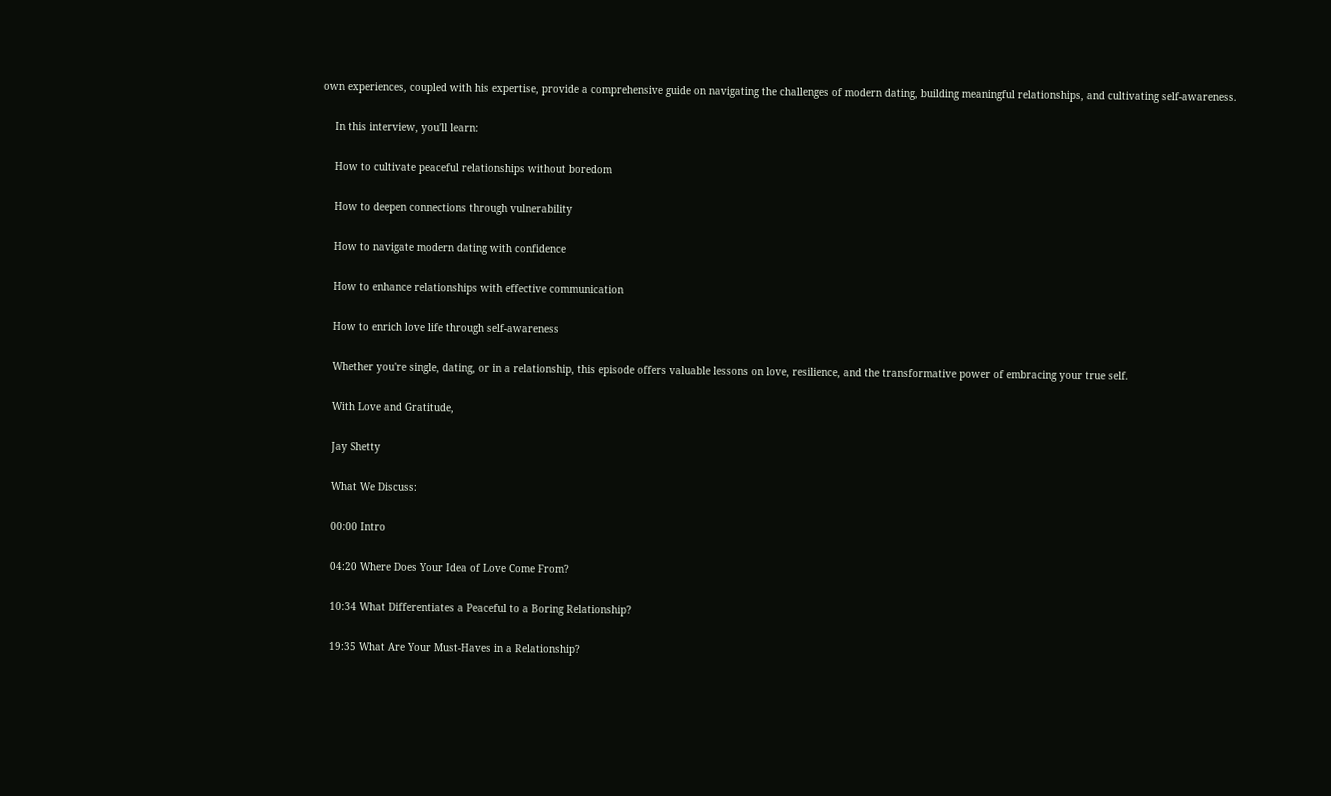own experiences, coupled with his expertise, provide a comprehensive guide on navigating the challenges of modern dating, building meaningful relationships, and cultivating self-awareness.

    In this interview, you'll learn:

    How to cultivate peaceful relationships without boredom

    How to deepen connections through vulnerability

    How to navigate modern dating with confidence

    How to enhance relationships with effective communication

    How to enrich love life through self-awareness

    Whether you're single, dating, or in a relationship, this episode offers valuable lessons on love, resilience, and the transformative power of embracing your true self.

    With Love and Gratitude,

    Jay Shetty

    What We Discuss:

    00:00 Intro

    04:20 Where Does Your Idea of Love Come From?

    10:34 What Differentiates a Peaceful to a Boring Relationship?

    19:35 What Are Your Must-Haves in a Relationship?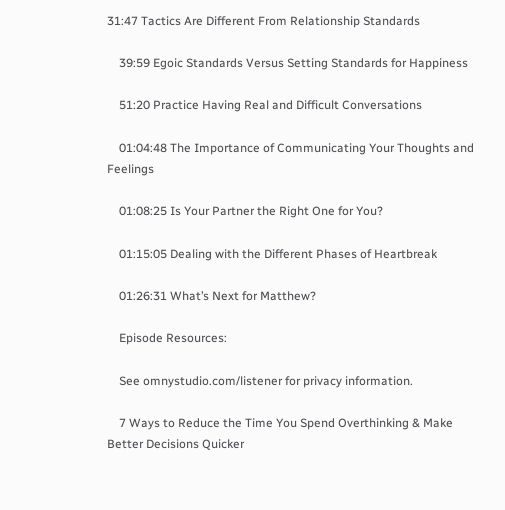31:47 Tactics Are Different From Relationship Standards

    39:59 Egoic Standards Versus Setting Standards for Happiness

    51:20 Practice Having Real and Difficult Conversations

    01:04:48 The Importance of Communicating Your Thoughts and Feelings

    01:08:25 Is Your Partner the Right One for You?

    01:15:05 Dealing with the Different Phases of Heartbreak

    01:26:31 What’s Next for Matthew?

    Episode Resources:

    See omnystudio.com/listener for privacy information.

    7 Ways to Reduce the Time You Spend Overthinking & Make Better Decisions Quicker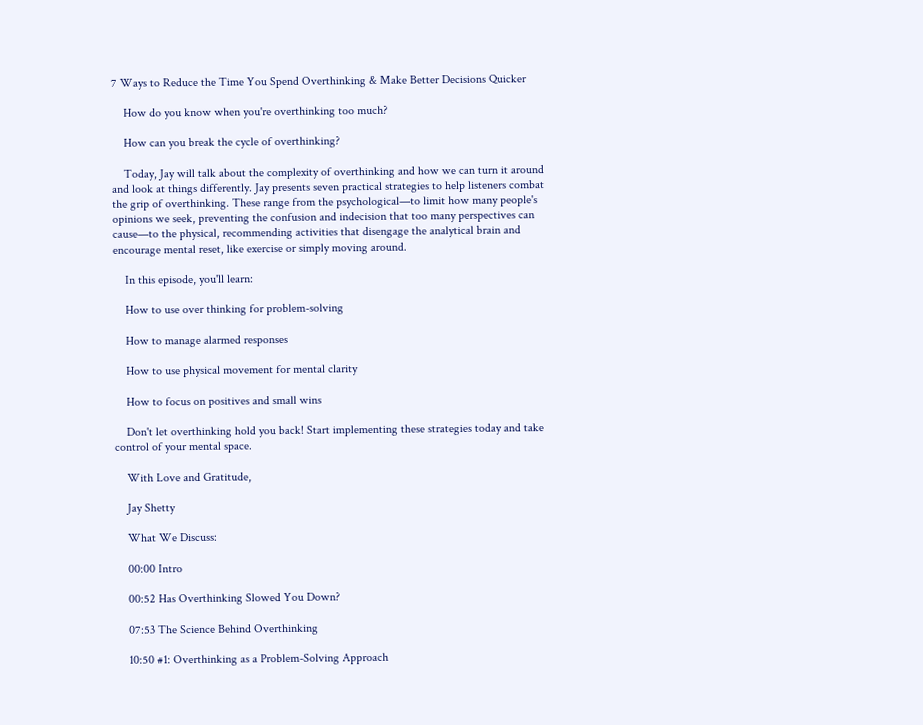7 Ways to Reduce the Time You Spend Overthinking & Make Better Decisions Quicker

    How do you know when you're overthinking too much?

    How can you break the cycle of overthinking?

    Today, Jay will talk about the complexity of overthinking and how we can turn it around and look at things differently. Jay presents seven practical strategies to help listeners combat the grip of overthinking. These range from the psychological—to limit how many people's opinions we seek, preventing the confusion and indecision that too many perspectives can cause—to the physical, recommending activities that disengage the analytical brain and encourage mental reset, like exercise or simply moving around.

    In this episode, you'll learn:

    How to use over thinking for problem-solving

    How to manage alarmed responses

    How to use physical movement for mental clarity

    How to focus on positives and small wins

    Don't let overthinking hold you back! Start implementing these strategies today and take control of your mental space.

    With Love and Gratitude,

    Jay Shetty

    What We Discuss:

    00:00 Intro

    00:52 Has Overthinking Slowed You Down?

    07:53 The Science Behind Overthinking

    10:50 #1: Overthinking as a Problem-Solving Approach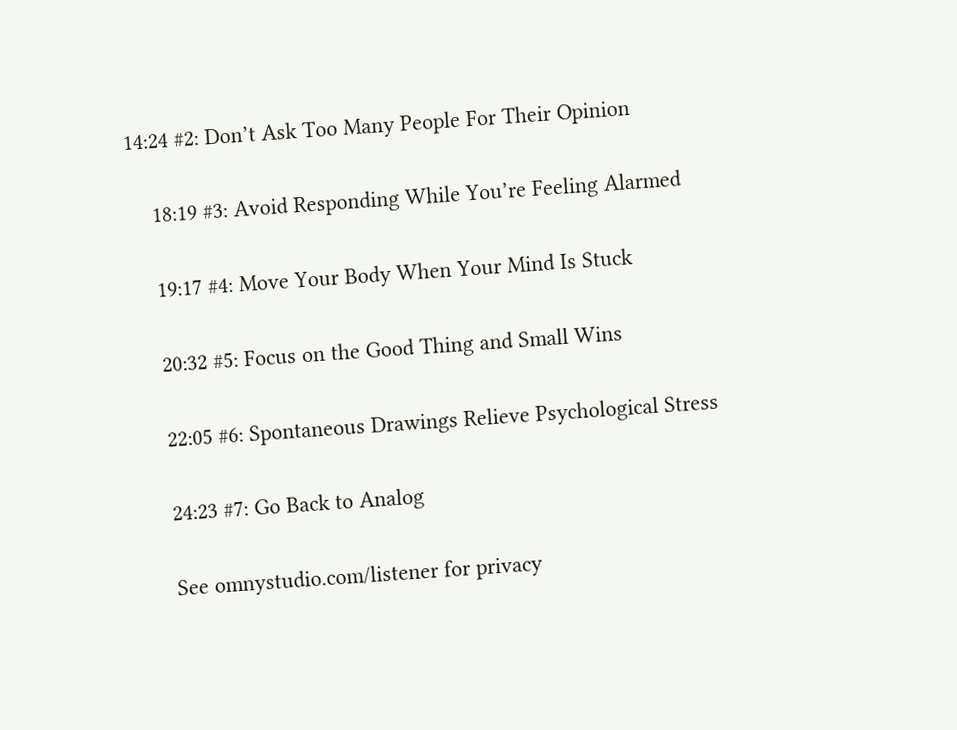14:24 #2: Don’t Ask Too Many People For Their Opinion

    18:19 #3: Avoid Responding While You’re Feeling Alarmed

    19:17 #4: Move Your Body When Your Mind Is Stuck

    20:32 #5: Focus on the Good Thing and Small Wins

    22:05 #6: Spontaneous Drawings Relieve Psychological Stress

    24:23 #7: Go Back to Analog

    See omnystudio.com/listener for privacy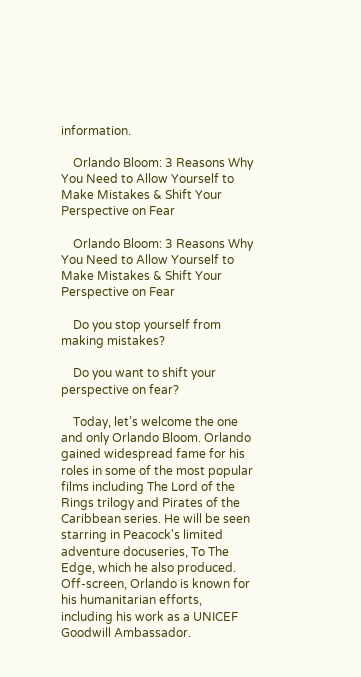information.

    Orlando Bloom: 3 Reasons Why You Need to Allow Yourself to Make Mistakes & Shift Your Perspective on Fear

    Orlando Bloom: 3 Reasons Why You Need to Allow Yourself to Make Mistakes & Shift Your Perspective on Fear

    Do you stop yourself from making mistakes?

    Do you want to shift your perspective on fear?

    Today, let’s welcome the one and only Orlando Bloom. Orlando gained widespread fame for his roles in some of the most popular films including The Lord of the Rings trilogy and Pirates of the Caribbean series. He will be seen starring in Peacock's limited adventure docuseries, To The Edge, which he also produced. Off-screen, Orlando is known for his humanitarian efforts, including his work as a UNICEF Goodwill Ambassador.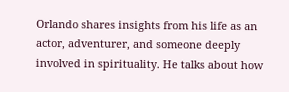Orlando shares insights from his life as an actor, adventurer, and someone deeply involved in spirituality. He talks about how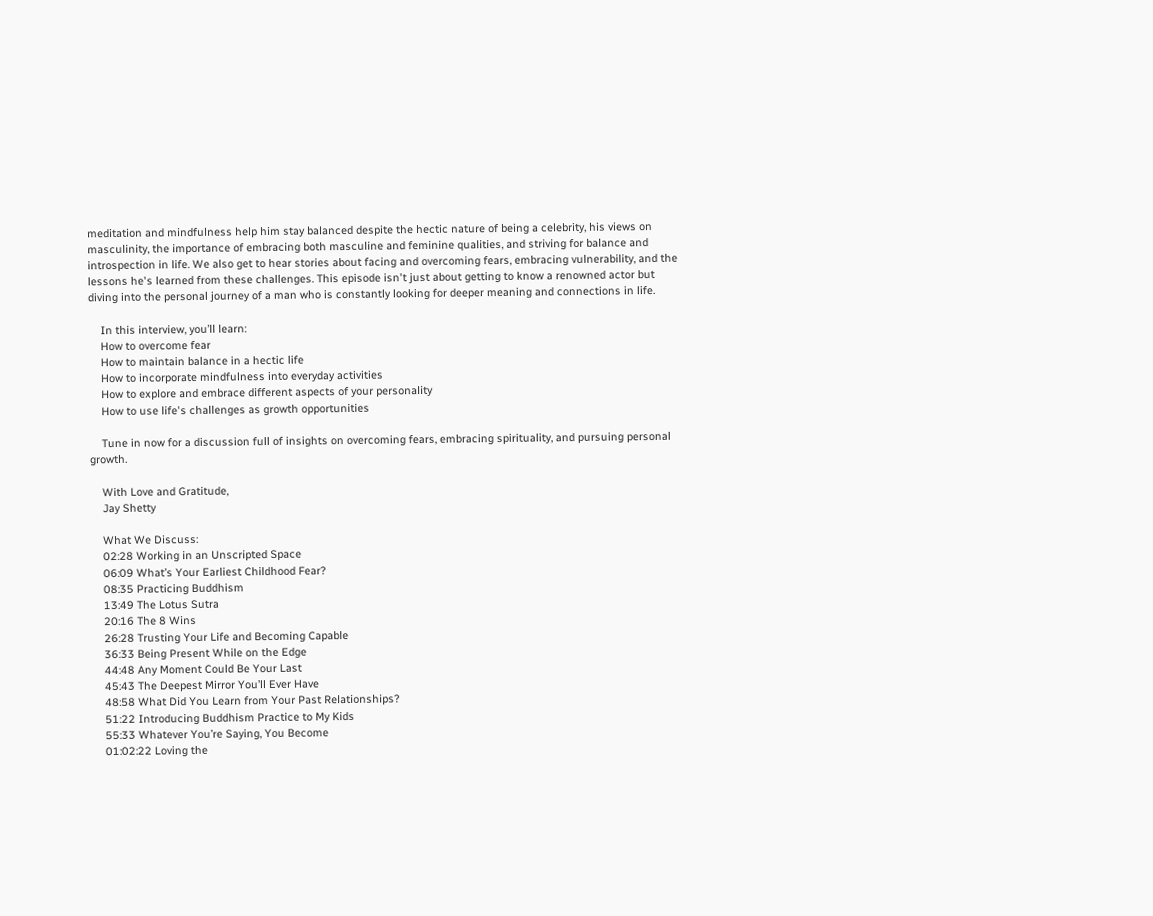meditation and mindfulness help him stay balanced despite the hectic nature of being a celebrity, his views on masculinity, the importance of embracing both masculine and feminine qualities, and striving for balance and introspection in life. We also get to hear stories about facing and overcoming fears, embracing vulnerability, and the lessons he's learned from these challenges. This episode isn't just about getting to know a renowned actor but diving into the personal journey of a man who is constantly looking for deeper meaning and connections in life.

    In this interview, you’ll learn:
    How to overcome fear
    How to maintain balance in a hectic life
    How to incorporate mindfulness into everyday activities
    How to explore and embrace different aspects of your personality
    How to use life's challenges as growth opportunities

    Tune in now for a discussion full of insights on overcoming fears, embracing spirituality, and pursuing personal growth.

    With Love and Gratitude,
    Jay Shetty

    What We Discuss:
    02:28 Working in an Unscripted Space
    06:09 What’s Your Earliest Childhood Fear?
    08:35 Practicing Buddhism
    13:49 The Lotus Sutra
    20:16 The 8 Wins
    26:28 Trusting Your Life and Becoming Capable
    36:33 Being Present While on the Edge
    44:48 Any Moment Could Be Your Last
    45:43 The Deepest Mirror You’ll Ever Have
    48:58 What Did You Learn from Your Past Relationships?
    51:22 Introducing Buddhism Practice to My Kids
    55:33 Whatever You’re Saying, You Become
    01:02:22 Loving the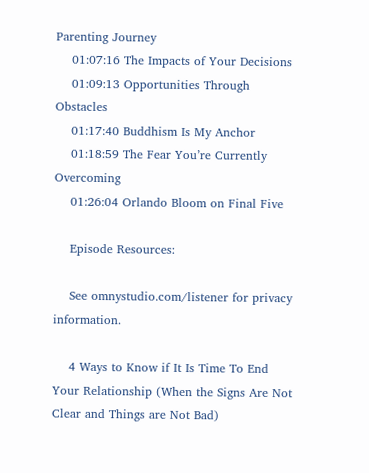Parenting Journey
    01:07:16 The Impacts of Your Decisions
    01:09:13 Opportunities Through Obstacles
    01:17:40 Buddhism Is My Anchor
    01:18:59 The Fear You’re Currently Overcoming
    01:26:04 Orlando Bloom on Final Five

    Episode Resources:

    See omnystudio.com/listener for privacy information.

    4 Ways to Know if It Is Time To End Your Relationship (When the Signs Are Not Clear and Things are Not Bad)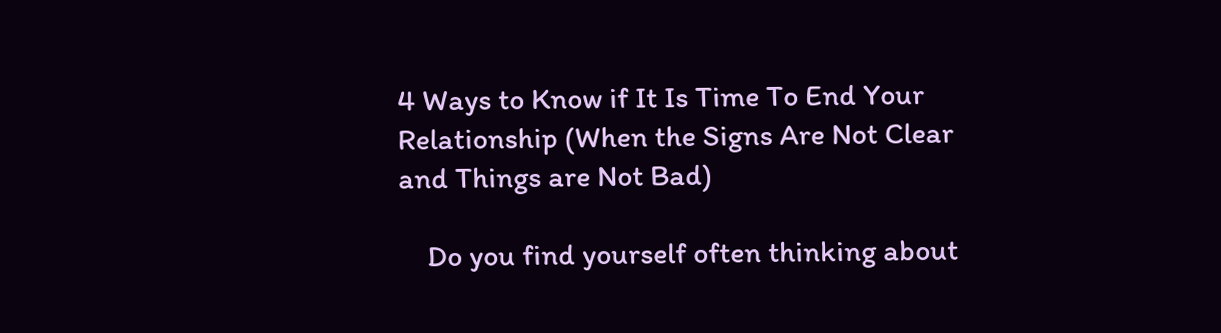4 Ways to Know if It Is Time To End Your Relationship (When the Signs Are Not Clear and Things are Not Bad)

    Do you find yourself often thinking about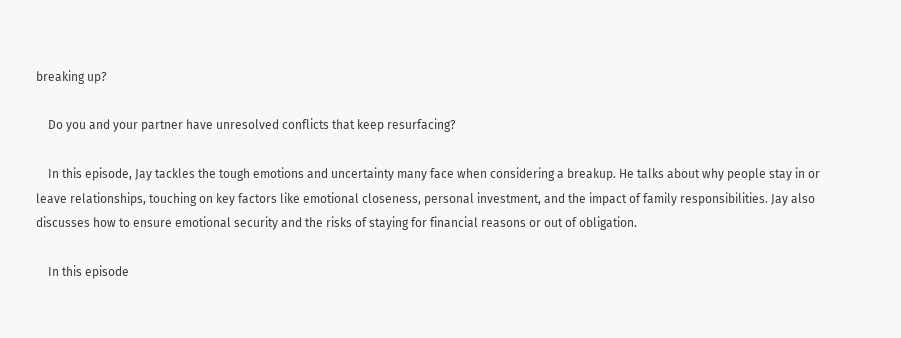breaking up?

    Do you and your partner have unresolved conflicts that keep resurfacing?

    In this episode, Jay tackles the tough emotions and uncertainty many face when considering a breakup. He talks about why people stay in or leave relationships, touching on key factors like emotional closeness, personal investment, and the impact of family responsibilities. Jay also discusses how to ensure emotional security and the risks of staying for financial reasons or out of obligation.

    In this episode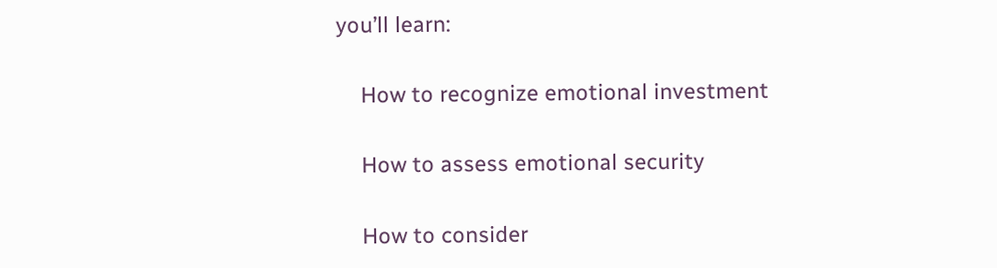you’ll learn:

    How to recognize emotional investment

    How to assess emotional security

    How to consider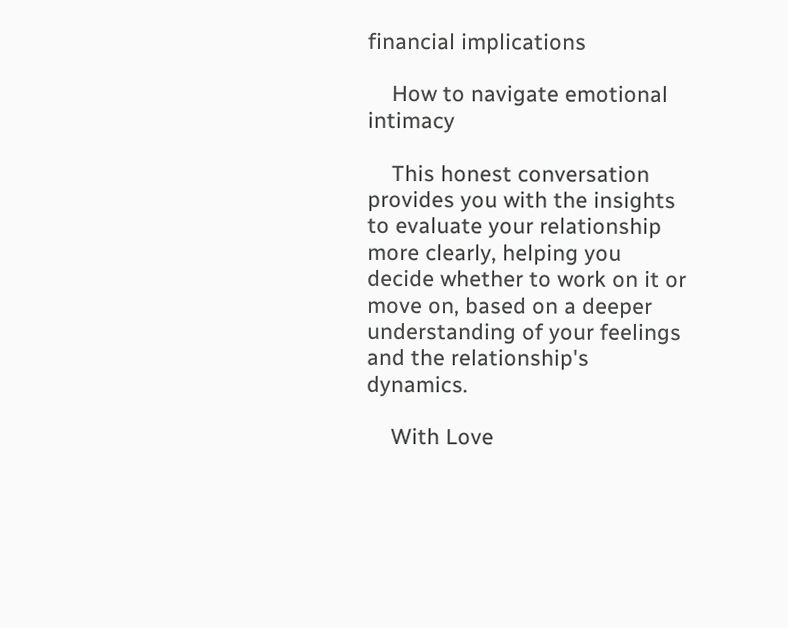financial implications

    How to navigate emotional intimacy

    This honest conversation provides you with the insights to evaluate your relationship more clearly, helping you decide whether to work on it or move on, based on a deeper understanding of your feelings and the relationship's dynamics.

    With Love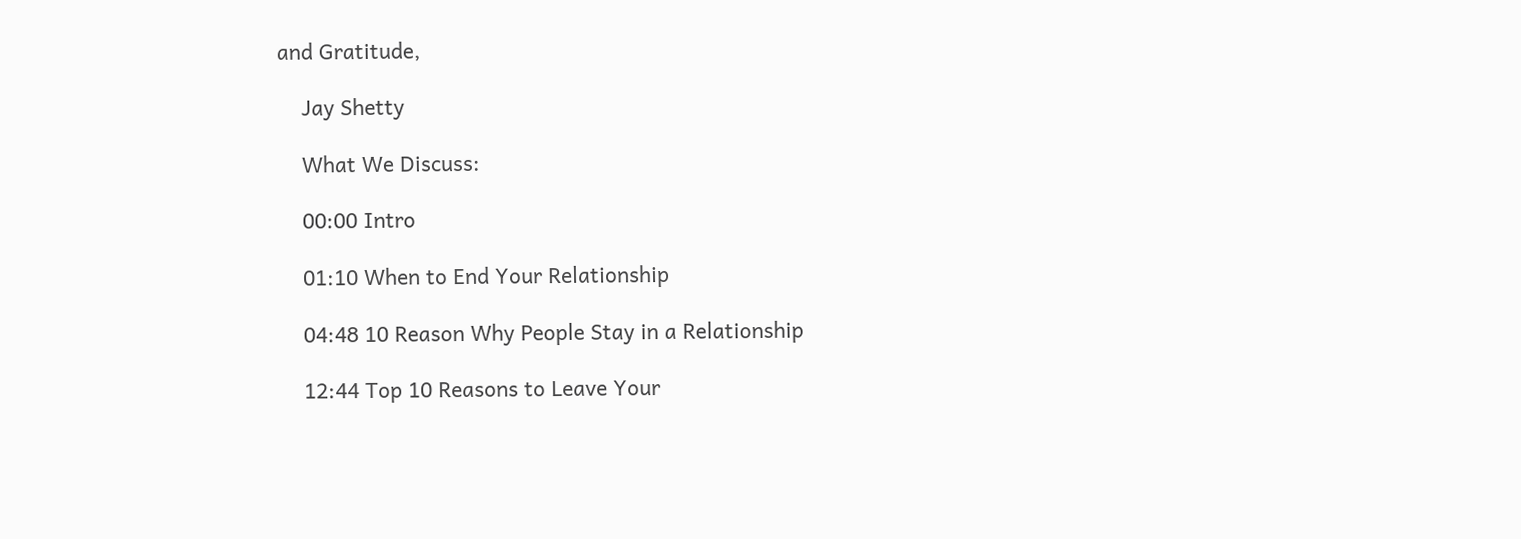and Gratitude,

    Jay Shetty

    What We Discuss:

    00:00 Intro

    01:10 When to End Your Relationship

    04:48 10 Reason Why People Stay in a Relationship

    12:44 Top 10 Reasons to Leave Your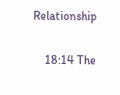Relationship

    18:14 The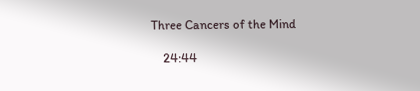Three Cancers of the Mind

    24:44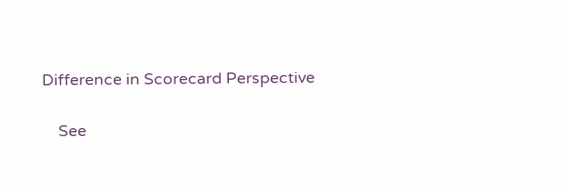Difference in Scorecard Perspective

    See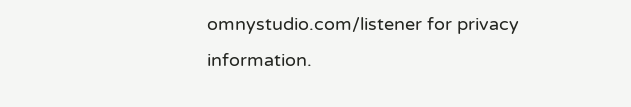omnystudio.com/listener for privacy information.